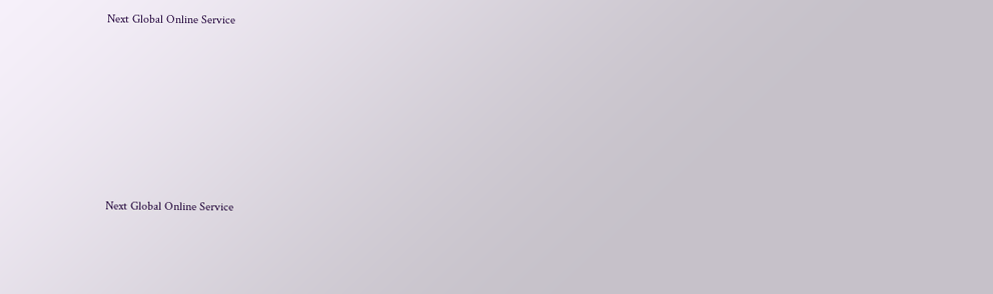Next Global Online Service












Next Global Online Service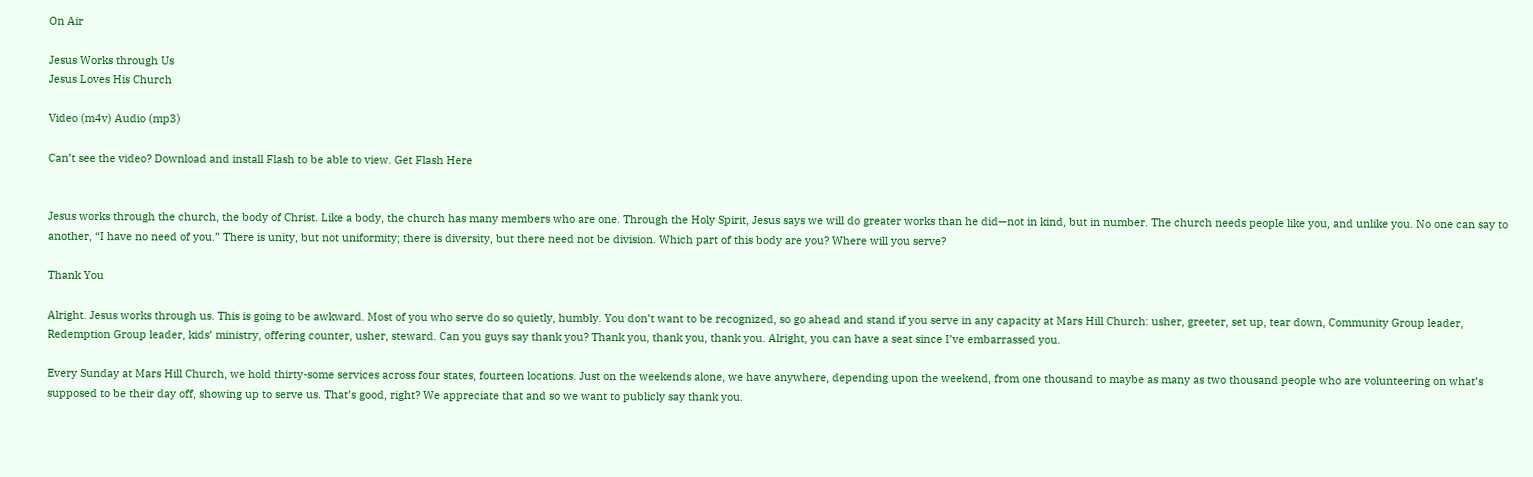On Air

Jesus Works through Us
Jesus Loves His Church

Video (m4v) Audio (mp3)

Can’t see the video? Download and install Flash to be able to view. Get Flash Here


Jesus works through the church, the body of Christ. Like a body, the church has many members who are one. Through the Holy Spirit, Jesus says we will do greater works than he did—not in kind, but in number. The church needs people like you, and unlike you. No one can say to another, “I have no need of you.” There is unity, but not uniformity; there is diversity, but there need not be division. Which part of this body are you? Where will you serve?

Thank You

Alright. Jesus works through us. This is going to be awkward. Most of you who serve do so quietly, humbly. You don’t want to be recognized, so go ahead and stand if you serve in any capacity at Mars Hill Church: usher, greeter, set up, tear down, Community Group leader, Redemption Group leader, kids’ ministry, offering counter, usher, steward. Can you guys say thank you? Thank you, thank you, thank you. Alright, you can have a seat since I’ve embarrassed you.

Every Sunday at Mars Hill Church, we hold thirty-some services across four states, fourteen locations. Just on the weekends alone, we have anywhere, depending upon the weekend, from one thousand to maybe as many as two thousand people who are volunteering on what’s supposed to be their day off, showing up to serve us. That’s good, right? We appreciate that and so we want to publicly say thank you.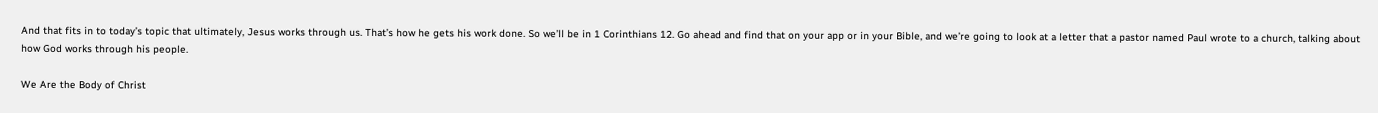And that fits in to today’s topic that ultimately, Jesus works through us. That’s how he gets his work done. So we’ll be in 1 Corinthians 12. Go ahead and find that on your app or in your Bible, and we’re going to look at a letter that a pastor named Paul wrote to a church, talking about how God works through his people.

We Are the Body of Christ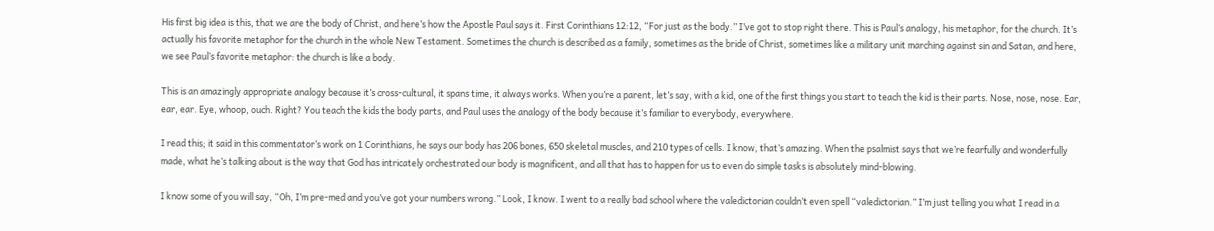His first big idea is this, that we are the body of Christ, and here’s how the Apostle Paul says it. First Corinthians 12:12, “For just as the body.” I’ve got to stop right there. This is Paul’s analogy, his metaphor, for the church. It’s actually his favorite metaphor for the church in the whole New Testament. Sometimes the church is described as a family, sometimes as the bride of Christ, sometimes like a military unit marching against sin and Satan, and here, we see Paul’s favorite metaphor: the church is like a body.

This is an amazingly appropriate analogy because it’s cross-cultural, it spans time, it always works. When you’re a parent, let’s say, with a kid, one of the first things you start to teach the kid is their parts. Nose, nose, nose. Ear, ear, ear. Eye, whoop, ouch. Right? You teach the kids the body parts, and Paul uses the analogy of the body because it’s familiar to everybody, everywhere.

I read this; it said in this commentator’s work on 1 Corinthians, he says our body has 206 bones, 650 skeletal muscles, and 210 types of cells. I know, that’s amazing. When the psalmist says that we’re fearfully and wonderfully made, what he’s talking about is the way that God has intricately orchestrated our body is magnificent, and all that has to happen for us to even do simple tasks is absolutely mind-blowing.

I know some of you will say, “Oh, I’m pre-med and you’ve got your numbers wrong.” Look, I know. I went to a really bad school where the valedictorian couldn’t even spell “valedictorian.” I’m just telling you what I read in a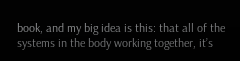book, and my big idea is this: that all of the systems in the body working together, it’s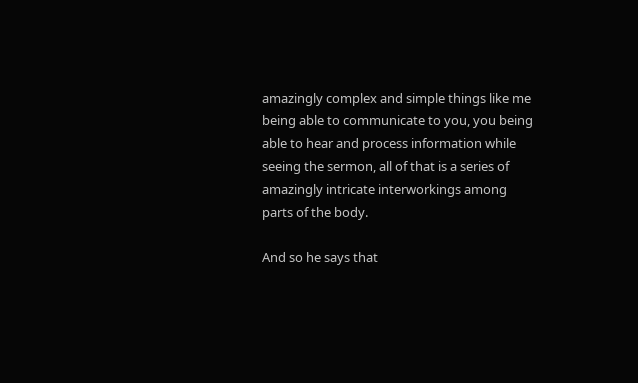amazingly complex and simple things like me being able to communicate to you, you being able to hear and process information while seeing the sermon, all of that is a series of amazingly intricate interworkings among parts of the body.

And so he says that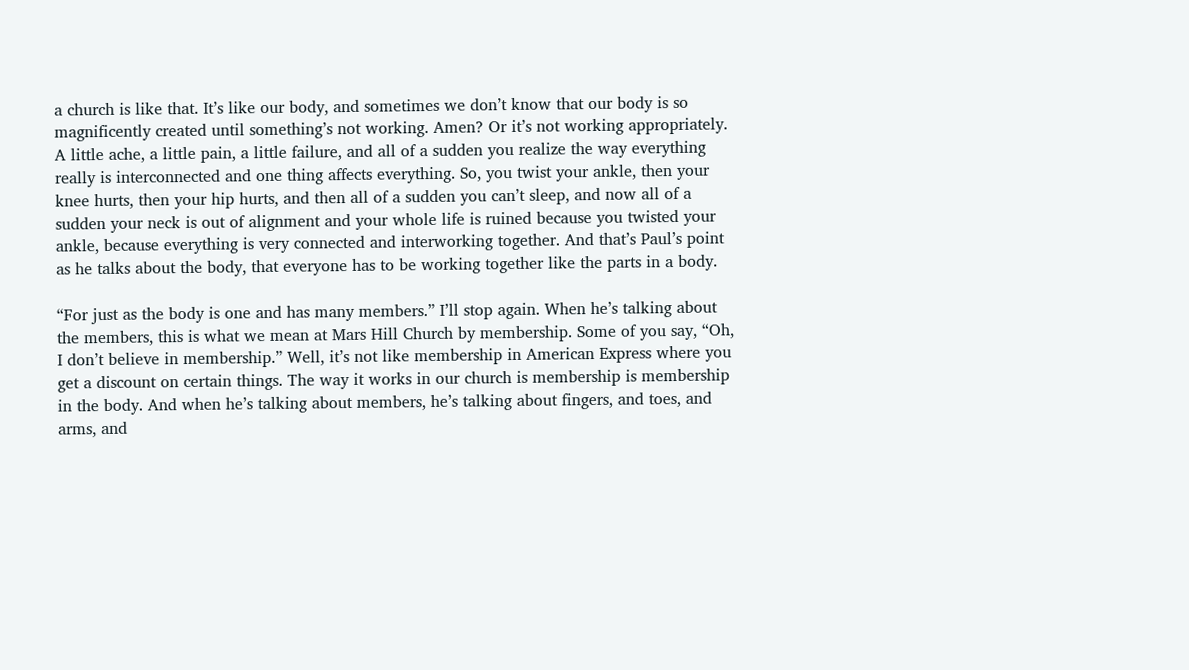a church is like that. It’s like our body, and sometimes we don’t know that our body is so magnificently created until something’s not working. Amen? Or it’s not working appropriately. A little ache, a little pain, a little failure, and all of a sudden you realize the way everything really is interconnected and one thing affects everything. So, you twist your ankle, then your knee hurts, then your hip hurts, and then all of a sudden you can’t sleep, and now all of a sudden your neck is out of alignment and your whole life is ruined because you twisted your ankle, because everything is very connected and interworking together. And that’s Paul’s point as he talks about the body, that everyone has to be working together like the parts in a body.

“For just as the body is one and has many members.” I’ll stop again. When he’s talking about the members, this is what we mean at Mars Hill Church by membership. Some of you say, “Oh, I don’t believe in membership.” Well, it’s not like membership in American Express where you get a discount on certain things. The way it works in our church is membership is membership in the body. And when he’s talking about members, he’s talking about fingers, and toes, and arms, and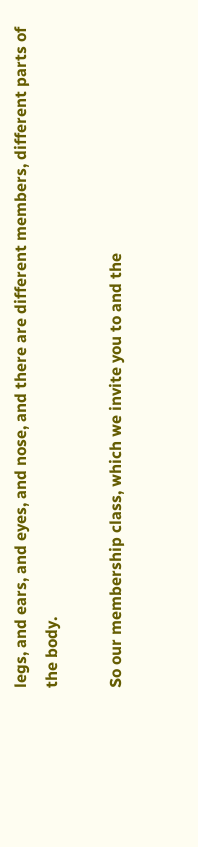legs, and ears, and eyes, and nose, and there are different members, different parts of the body.

So our membership class, which we invite you to and the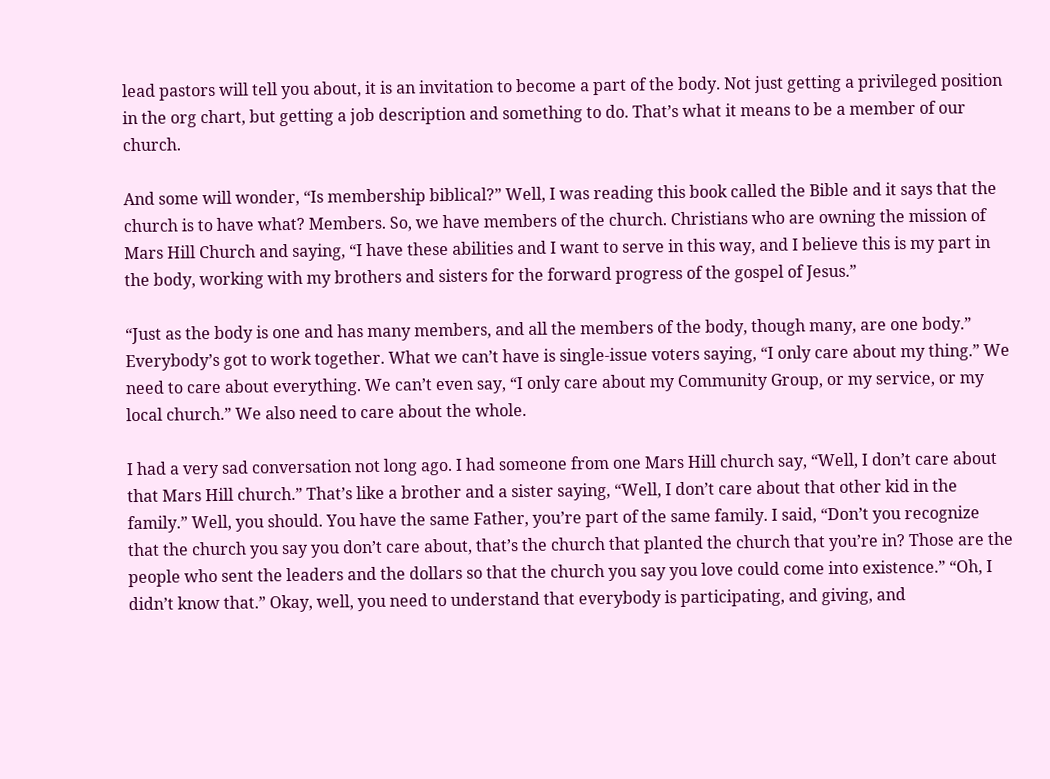lead pastors will tell you about, it is an invitation to become a part of the body. Not just getting a privileged position in the org chart, but getting a job description and something to do. That’s what it means to be a member of our church.

And some will wonder, “Is membership biblical?” Well, I was reading this book called the Bible and it says that the church is to have what? Members. So, we have members of the church. Christians who are owning the mission of Mars Hill Church and saying, “I have these abilities and I want to serve in this way, and I believe this is my part in the body, working with my brothers and sisters for the forward progress of the gospel of Jesus.”

“Just as the body is one and has many members, and all the members of the body, though many, are one body.” Everybody’s got to work together. What we can’t have is single-issue voters saying, “I only care about my thing.” We need to care about everything. We can’t even say, “I only care about my Community Group, or my service, or my local church.” We also need to care about the whole.

I had a very sad conversation not long ago. I had someone from one Mars Hill church say, “Well, I don’t care about that Mars Hill church.” That’s like a brother and a sister saying, “Well, I don’t care about that other kid in the family.” Well, you should. You have the same Father, you’re part of the same family. I said, “Don’t you recognize that the church you say you don’t care about, that’s the church that planted the church that you’re in? Those are the people who sent the leaders and the dollars so that the church you say you love could come into existence.” “Oh, I didn’t know that.” Okay, well, you need to understand that everybody is participating, and giving, and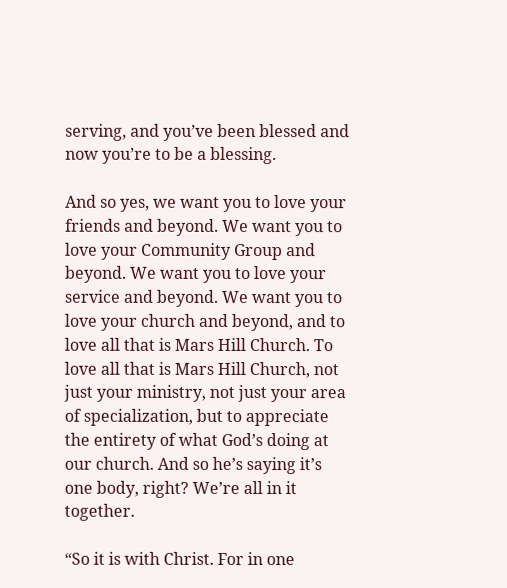serving, and you’ve been blessed and now you’re to be a blessing.

And so yes, we want you to love your friends and beyond. We want you to love your Community Group and beyond. We want you to love your service and beyond. We want you to love your church and beyond, and to love all that is Mars Hill Church. To love all that is Mars Hill Church, not just your ministry, not just your area of specialization, but to appreciate the entirety of what God’s doing at our church. And so he’s saying it’s one body, right? We’re all in it together.

“So it is with Christ. For in one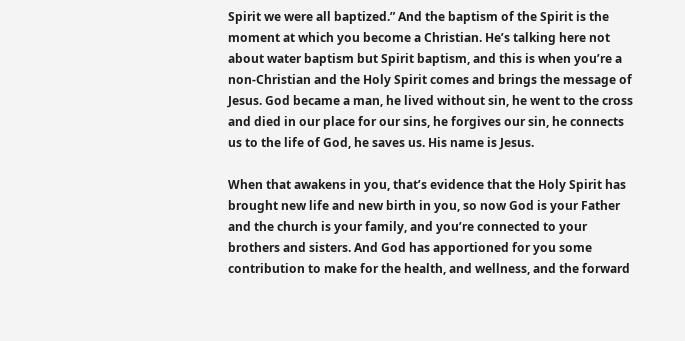Spirit we were all baptized.” And the baptism of the Spirit is the moment at which you become a Christian. He’s talking here not about water baptism but Spirit baptism, and this is when you’re a non-Christian and the Holy Spirit comes and brings the message of Jesus. God became a man, he lived without sin, he went to the cross and died in our place for our sins, he forgives our sin, he connects us to the life of God, he saves us. His name is Jesus.

When that awakens in you, that’s evidence that the Holy Spirit has brought new life and new birth in you, so now God is your Father and the church is your family, and you’re connected to your brothers and sisters. And God has apportioned for you some contribution to make for the health, and wellness, and the forward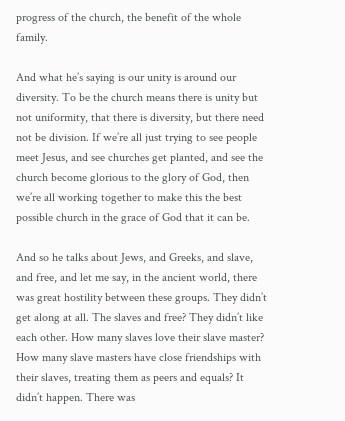progress of the church, the benefit of the whole family.

And what he’s saying is our unity is around our diversity. To be the church means there is unity but not uniformity, that there is diversity, but there need not be division. If we’re all just trying to see people meet Jesus, and see churches get planted, and see the church become glorious to the glory of God, then we’re all working together to make this the best possible church in the grace of God that it can be.

And so he talks about Jews, and Greeks, and slave, and free, and let me say, in the ancient world, there was great hostility between these groups. They didn’t get along at all. The slaves and free? They didn’t like each other. How many slaves love their slave master? How many slave masters have close friendships with their slaves, treating them as peers and equals? It didn’t happen. There was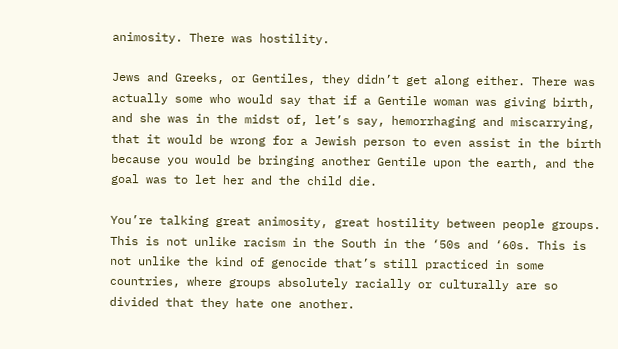animosity. There was hostility.

Jews and Greeks, or Gentiles, they didn’t get along either. There was actually some who would say that if a Gentile woman was giving birth, and she was in the midst of, let’s say, hemorrhaging and miscarrying, that it would be wrong for a Jewish person to even assist in the birth because you would be bringing another Gentile upon the earth, and the goal was to let her and the child die.

You’re talking great animosity, great hostility between people groups. This is not unlike racism in the South in the ‘50s and ‘60s. This is not unlike the kind of genocide that’s still practiced in some countries, where groups absolutely racially or culturally are so divided that they hate one another.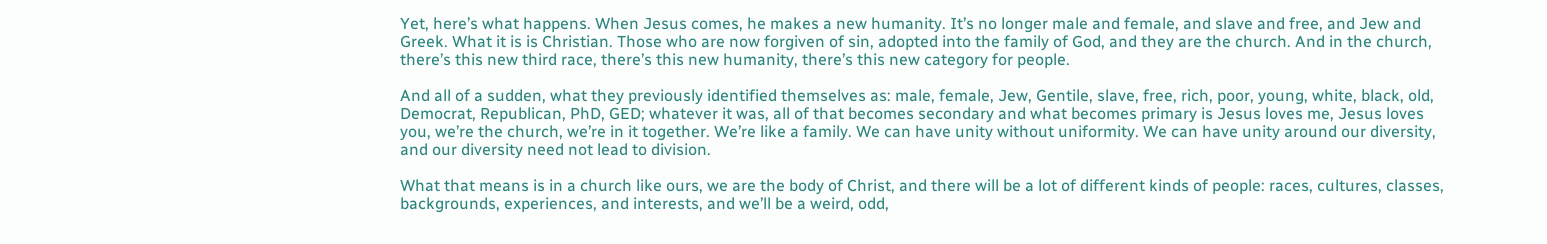Yet, here’s what happens. When Jesus comes, he makes a new humanity. It’s no longer male and female, and slave and free, and Jew and Greek. What it is is Christian. Those who are now forgiven of sin, adopted into the family of God, and they are the church. And in the church, there’s this new third race, there’s this new humanity, there’s this new category for people.

And all of a sudden, what they previously identified themselves as: male, female, Jew, Gentile, slave, free, rich, poor, young, white, black, old, Democrat, Republican, PhD, GED; whatever it was, all of that becomes secondary and what becomes primary is Jesus loves me, Jesus loves you, we’re the church, we’re in it together. We’re like a family. We can have unity without uniformity. We can have unity around our diversity, and our diversity need not lead to division.

What that means is in a church like ours, we are the body of Christ, and there will be a lot of different kinds of people: races, cultures, classes, backgrounds, experiences, and interests, and we’ll be a weird, odd,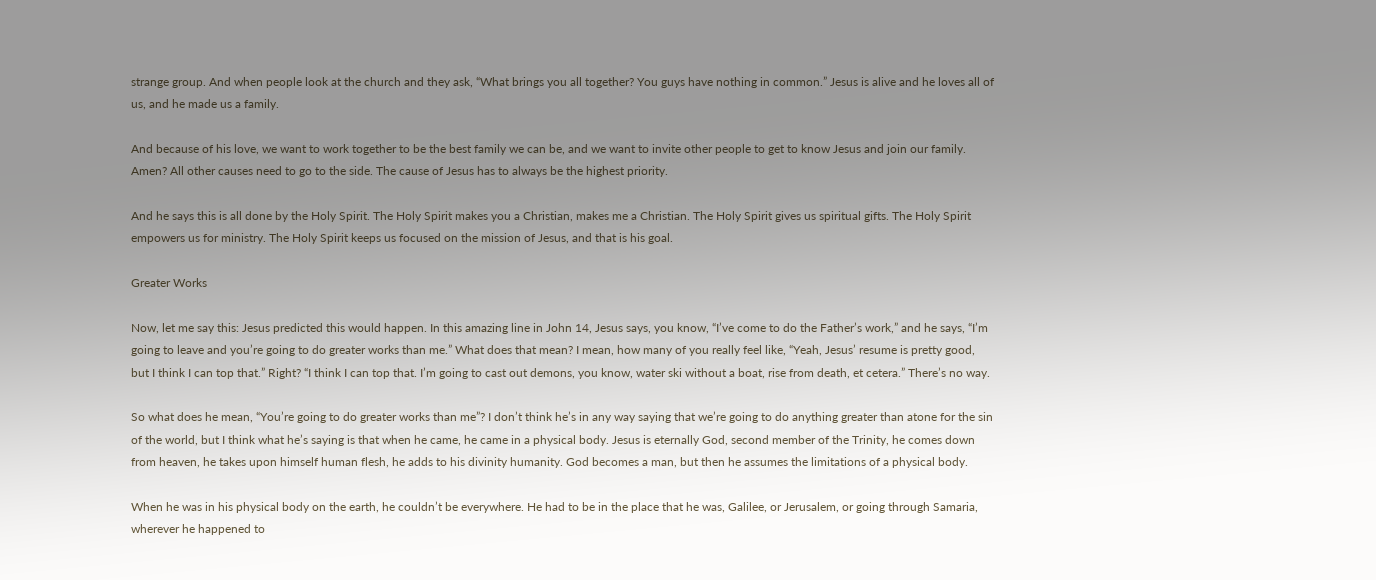strange group. And when people look at the church and they ask, “What brings you all together? You guys have nothing in common.” Jesus is alive and he loves all of us, and he made us a family.

And because of his love, we want to work together to be the best family we can be, and we want to invite other people to get to know Jesus and join our family. Amen? All other causes need to go to the side. The cause of Jesus has to always be the highest priority.

And he says this is all done by the Holy Spirit. The Holy Spirit makes you a Christian, makes me a Christian. The Holy Spirit gives us spiritual gifts. The Holy Spirit empowers us for ministry. The Holy Spirit keeps us focused on the mission of Jesus, and that is his goal.

Greater Works

Now, let me say this: Jesus predicted this would happen. In this amazing line in John 14, Jesus says, you know, “I’ve come to do the Father’s work,” and he says, “I’m going to leave and you’re going to do greater works than me.” What does that mean? I mean, how many of you really feel like, “Yeah, Jesus’ resume is pretty good, but I think I can top that.” Right? “I think I can top that. I’m going to cast out demons, you know, water ski without a boat, rise from death, et cetera.” There’s no way.

So what does he mean, “You’re going to do greater works than me”? I don’t think he’s in any way saying that we’re going to do anything greater than atone for the sin of the world, but I think what he’s saying is that when he came, he came in a physical body. Jesus is eternally God, second member of the Trinity, he comes down from heaven, he takes upon himself human flesh, he adds to his divinity humanity. God becomes a man, but then he assumes the limitations of a physical body.

When he was in his physical body on the earth, he couldn’t be everywhere. He had to be in the place that he was, Galilee, or Jerusalem, or going through Samaria, wherever he happened to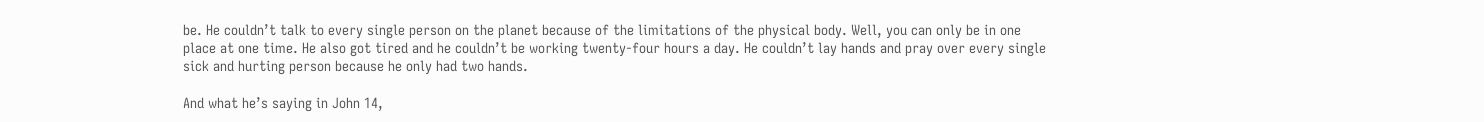be. He couldn’t talk to every single person on the planet because of the limitations of the physical body. Well, you can only be in one place at one time. He also got tired and he couldn’t be working twenty-four hours a day. He couldn’t lay hands and pray over every single sick and hurting person because he only had two hands.

And what he’s saying in John 14,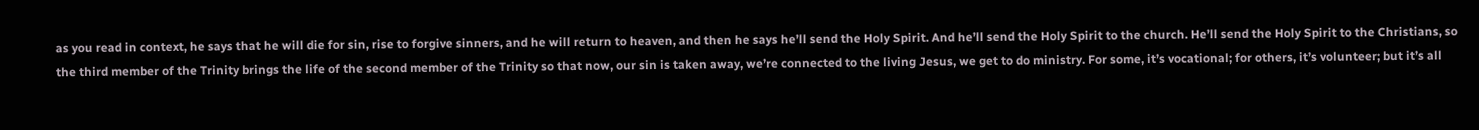as you read in context, he says that he will die for sin, rise to forgive sinners, and he will return to heaven, and then he says he’ll send the Holy Spirit. And he’ll send the Holy Spirit to the church. He’ll send the Holy Spirit to the Christians, so the third member of the Trinity brings the life of the second member of the Trinity so that now, our sin is taken away, we’re connected to the living Jesus, we get to do ministry. For some, it’s vocational; for others, it’s volunteer; but it’s all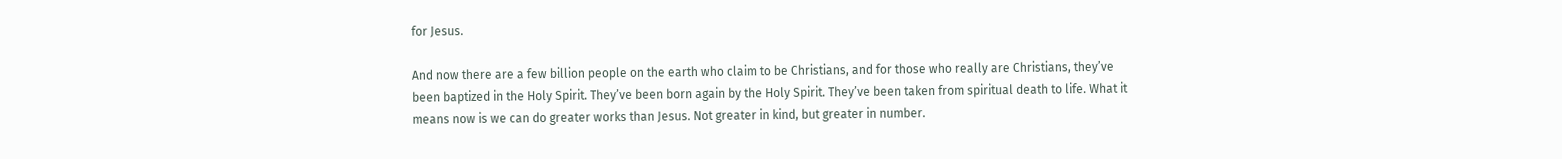for Jesus.

And now there are a few billion people on the earth who claim to be Christians, and for those who really are Christians, they’ve been baptized in the Holy Spirit. They’ve been born again by the Holy Spirit. They’ve been taken from spiritual death to life. What it means now is we can do greater works than Jesus. Not greater in kind, but greater in number.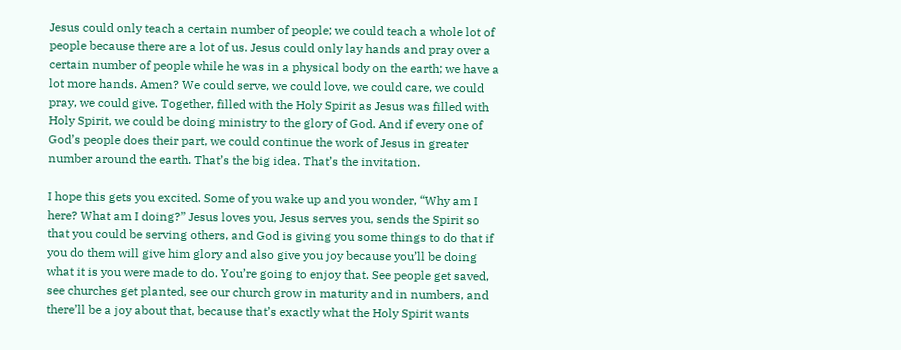Jesus could only teach a certain number of people; we could teach a whole lot of people because there are a lot of us. Jesus could only lay hands and pray over a certain number of people while he was in a physical body on the earth; we have a lot more hands. Amen? We could serve, we could love, we could care, we could pray, we could give. Together, filled with the Holy Spirit as Jesus was filled with Holy Spirit, we could be doing ministry to the glory of God. And if every one of God’s people does their part, we could continue the work of Jesus in greater number around the earth. That’s the big idea. That’s the invitation.

I hope this gets you excited. Some of you wake up and you wonder, “Why am I here? What am I doing?” Jesus loves you, Jesus serves you, sends the Spirit so that you could be serving others, and God is giving you some things to do that if you do them will give him glory and also give you joy because you’ll be doing what it is you were made to do. You’re going to enjoy that. See people get saved, see churches get planted, see our church grow in maturity and in numbers, and there’ll be a joy about that, because that’s exactly what the Holy Spirit wants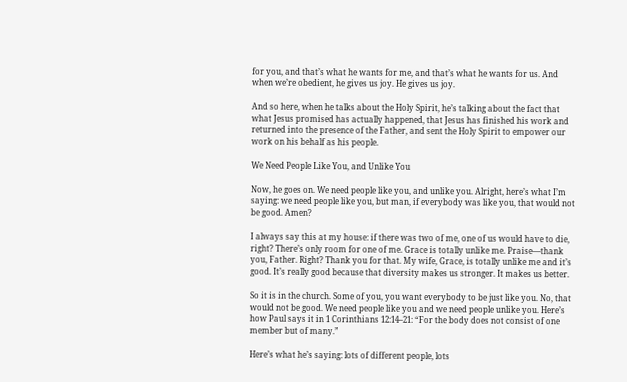for you, and that’s what he wants for me, and that’s what he wants for us. And when we’re obedient, he gives us joy. He gives us joy.

And so here, when he talks about the Holy Spirit, he’s talking about the fact that what Jesus promised has actually happened, that Jesus has finished his work and returned into the presence of the Father, and sent the Holy Spirit to empower our work on his behalf as his people.

We Need People Like You, and Unlike You

Now, he goes on. We need people like you, and unlike you. Alright, here’s what I’m saying: we need people like you, but man, if everybody was like you, that would not be good. Amen?

I always say this at my house: if there was two of me, one of us would have to die, right? There’s only room for one of me. Grace is totally unlike me. Praise—thank you, Father. Right? Thank you for that. My wife, Grace, is totally unlike me and it’s good. It’s really good because that diversity makes us stronger. It makes us better.

So it is in the church. Some of you, you want everybody to be just like you. No, that would not be good. We need people like you and we need people unlike you. Here’s how Paul says it in 1 Corinthians 12:14–21: “For the body does not consist of one member but of many.”

Here’s what he’s saying: lots of different people, lots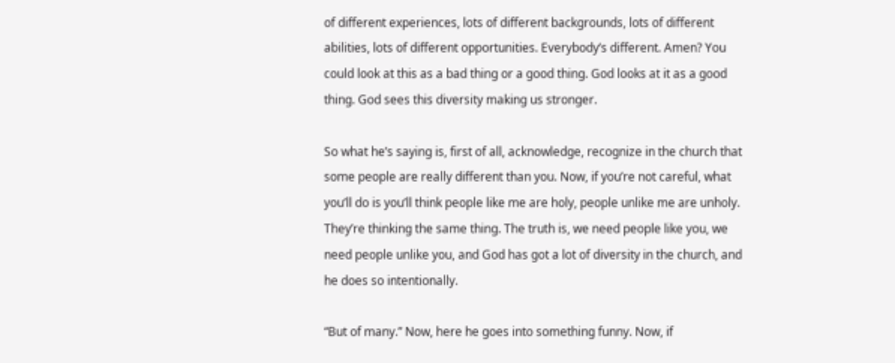of different experiences, lots of different backgrounds, lots of different abilities, lots of different opportunities. Everybody’s different. Amen? You could look at this as a bad thing or a good thing. God looks at it as a good thing. God sees this diversity making us stronger.

So what he’s saying is, first of all, acknowledge, recognize in the church that some people are really different than you. Now, if you’re not careful, what you’ll do is you’ll think people like me are holy, people unlike me are unholy. They’re thinking the same thing. The truth is, we need people like you, we need people unlike you, and God has got a lot of diversity in the church, and he does so intentionally.

“But of many.” Now, here he goes into something funny. Now, if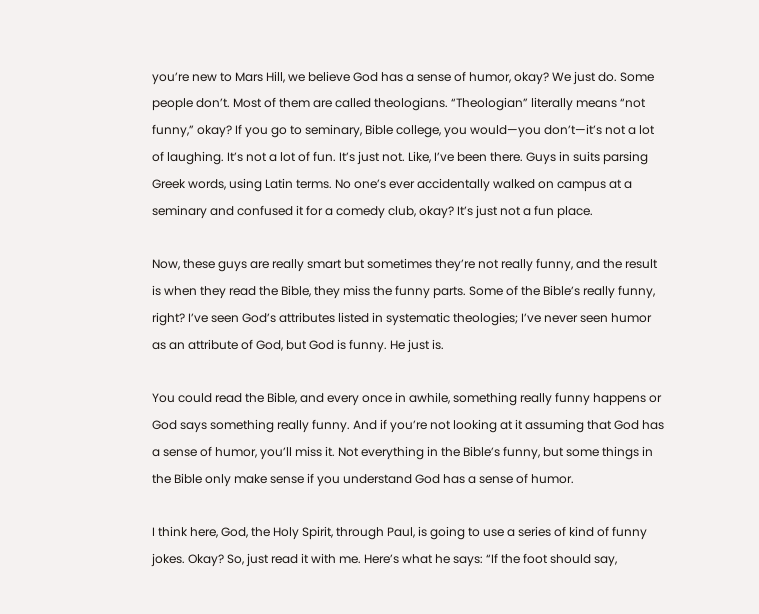you’re new to Mars Hill, we believe God has a sense of humor, okay? We just do. Some people don’t. Most of them are called theologians. “Theologian” literally means “not funny,” okay? If you go to seminary, Bible college, you would—you don’t—it’s not a lot of laughing. It’s not a lot of fun. It’s just not. Like, I’ve been there. Guys in suits parsing Greek words, using Latin terms. No one’s ever accidentally walked on campus at a seminary and confused it for a comedy club, okay? It’s just not a fun place.

Now, these guys are really smart but sometimes they’re not really funny, and the result is when they read the Bible, they miss the funny parts. Some of the Bible’s really funny, right? I’ve seen God’s attributes listed in systematic theologies; I’ve never seen humor as an attribute of God, but God is funny. He just is.

You could read the Bible, and every once in awhile, something really funny happens or God says something really funny. And if you’re not looking at it assuming that God has a sense of humor, you’ll miss it. Not everything in the Bible’s funny, but some things in the Bible only make sense if you understand God has a sense of humor.

I think here, God, the Holy Spirit, through Paul, is going to use a series of kind of funny jokes. Okay? So, just read it with me. Here’s what he says: “If the foot should say,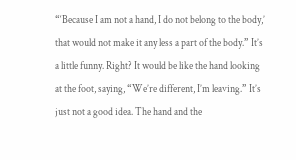“‘Because I am not a hand, I do not belong to the body,’ that would not make it any less a part of the body.” It’s a little funny. Right? It would be like the hand looking at the foot, saying, “We’re different, I’m leaving.” It’s just not a good idea. The hand and the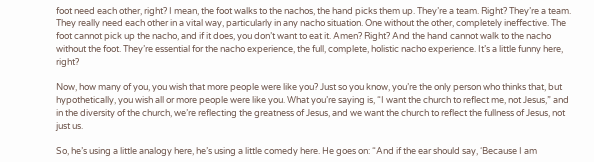foot need each other, right? I mean, the foot walks to the nachos, the hand picks them up. They’re a team. Right? They’re a team. They really need each other in a vital way, particularly in any nacho situation. One without the other, completely ineffective. The foot cannot pick up the nacho, and if it does, you don’t want to eat it. Amen? Right? And the hand cannot walk to the nacho without the foot. They’re essential for the nacho experience, the full, complete, holistic nacho experience. It’s a little funny here, right?

Now, how many of you, you wish that more people were like you? Just so you know, you’re the only person who thinks that, but hypothetically, you wish all or more people were like you. What you’re saying is, “I want the church to reflect me, not Jesus,” and in the diversity of the church, we’re reflecting the greatness of Jesus, and we want the church to reflect the fullness of Jesus, not just us.

So, he’s using a little analogy here, he’s using a little comedy here. He goes on: “And if the ear should say, ‘Because I am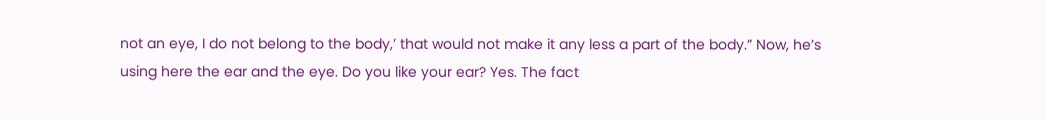not an eye, I do not belong to the body,’ that would not make it any less a part of the body.” Now, he’s using here the ear and the eye. Do you like your ear? Yes. The fact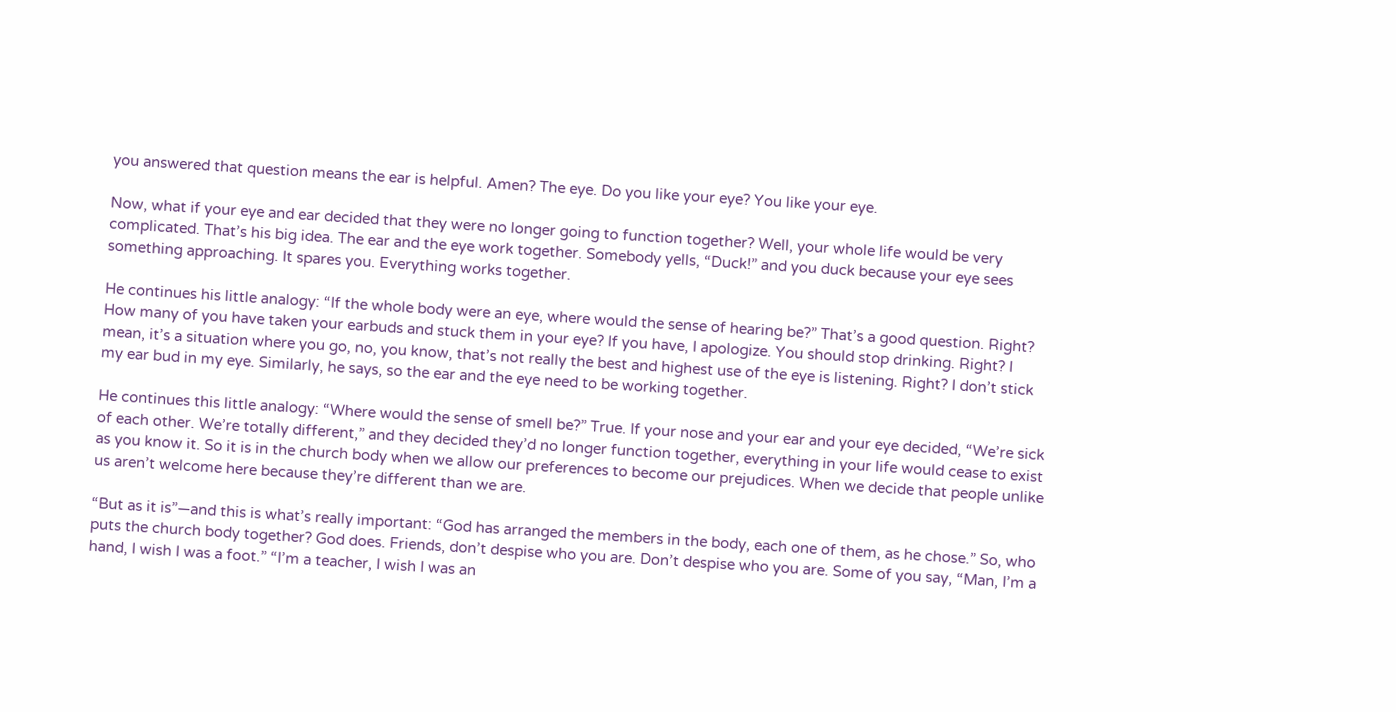you answered that question means the ear is helpful. Amen? The eye. Do you like your eye? You like your eye.

Now, what if your eye and ear decided that they were no longer going to function together? Well, your whole life would be very complicated. That’s his big idea. The ear and the eye work together. Somebody yells, “Duck!” and you duck because your eye sees something approaching. It spares you. Everything works together.

He continues his little analogy: “If the whole body were an eye, where would the sense of hearing be?” That’s a good question. Right? How many of you have taken your earbuds and stuck them in your eye? If you have, I apologize. You should stop drinking. Right? I mean, it’s a situation where you go, no, you know, that’s not really the best and highest use of the eye is listening. Right? I don’t stick my ear bud in my eye. Similarly, he says, so the ear and the eye need to be working together.

He continues this little analogy: “Where would the sense of smell be?” True. If your nose and your ear and your eye decided, “We’re sick of each other. We’re totally different,” and they decided they’d no longer function together, everything in your life would cease to exist as you know it. So it is in the church body when we allow our preferences to become our prejudices. When we decide that people unlike us aren’t welcome here because they’re different than we are.

“But as it is”—and this is what’s really important: “God has arranged the members in the body, each one of them, as he chose.” So, who puts the church body together? God does. Friends, don’t despise who you are. Don’t despise who you are. Some of you say, “Man, I’m a hand, I wish I was a foot.” “I’m a teacher, I wish I was an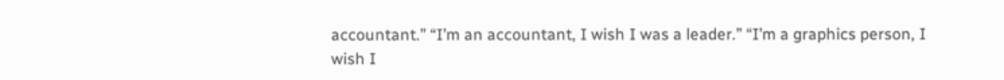accountant.” “I’m an accountant, I wish I was a leader.” “I’m a graphics person, I wish I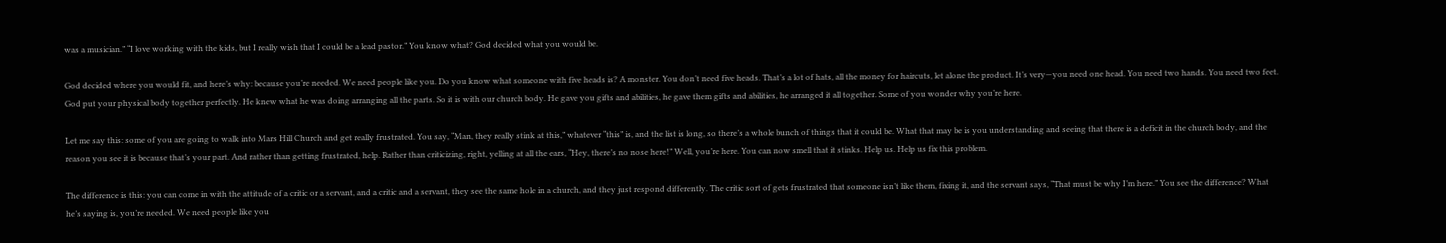was a musician.” “I love working with the kids, but I really wish that I could be a lead pastor.” You know what? God decided what you would be.

God decided where you would fit, and here’s why: because you’re needed. We need people like you. Do you know what someone with five heads is? A monster. You don’t need five heads. That’s a lot of hats, all the money for haircuts, let alone the product. It’s very—you need one head. You need two hands. You need two feet. God put your physical body together perfectly. He knew what he was doing arranging all the parts. So it is with our church body. He gave you gifts and abilities, he gave them gifts and abilities, he arranged it all together. Some of you wonder why you’re here.

Let me say this: some of you are going to walk into Mars Hill Church and get really frustrated. You say, “Man, they really stink at this,” whatever “this” is, and the list is long, so there’s a whole bunch of things that it could be. What that may be is you understanding and seeing that there is a deficit in the church body, and the reason you see it is because that’s your part. And rather than getting frustrated, help. Rather than criticizing, right, yelling at all the ears, “Hey, there’s no nose here!” Well, you’re here. You can now smell that it stinks. Help us. Help us fix this problem.

The difference is this: you can come in with the attitude of a critic or a servant, and a critic and a servant, they see the same hole in a church, and they just respond differently. The critic sort of gets frustrated that someone isn’t like them, fixing it, and the servant says, “That must be why I’m here.” You see the difference? What he’s saying is, you’re needed. We need people like you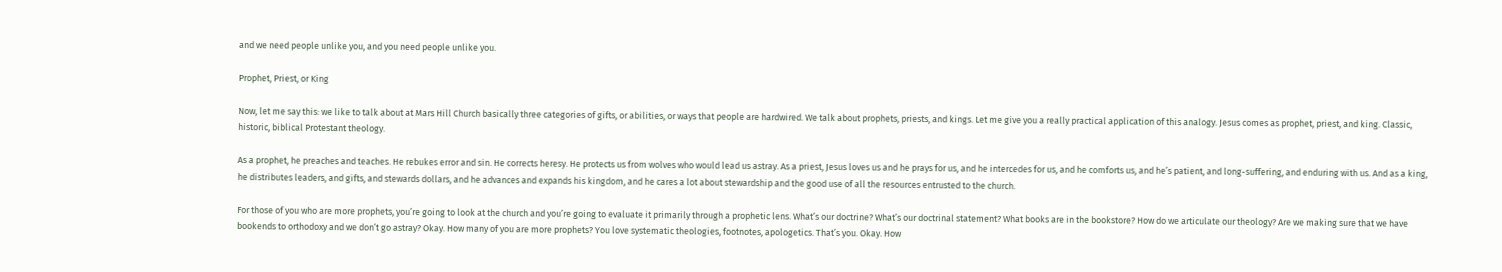and we need people unlike you, and you need people unlike you.

Prophet, Priest, or King

Now, let me say this: we like to talk about at Mars Hill Church basically three categories of gifts, or abilities, or ways that people are hardwired. We talk about prophets, priests, and kings. Let me give you a really practical application of this analogy. Jesus comes as prophet, priest, and king. Classic, historic, biblical Protestant theology.

As a prophet, he preaches and teaches. He rebukes error and sin. He corrects heresy. He protects us from wolves who would lead us astray. As a priest, Jesus loves us and he prays for us, and he intercedes for us, and he comforts us, and he’s patient, and long-suffering, and enduring with us. And as a king, he distributes leaders, and gifts, and stewards dollars, and he advances and expands his kingdom, and he cares a lot about stewardship and the good use of all the resources entrusted to the church.

For those of you who are more prophets, you’re going to look at the church and you’re going to evaluate it primarily through a prophetic lens. What’s our doctrine? What’s our doctrinal statement? What books are in the bookstore? How do we articulate our theology? Are we making sure that we have bookends to orthodoxy and we don’t go astray? Okay. How many of you are more prophets? You love systematic theologies, footnotes, apologetics. That’s you. Okay. How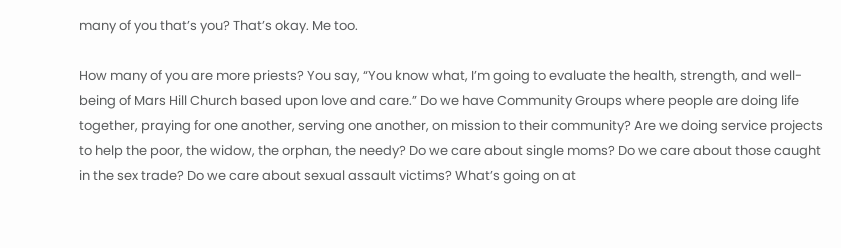many of you that’s you? That’s okay. Me too.

How many of you are more priests? You say, “You know what, I’m going to evaluate the health, strength, and well-being of Mars Hill Church based upon love and care.” Do we have Community Groups where people are doing life together, praying for one another, serving one another, on mission to their community? Are we doing service projects to help the poor, the widow, the orphan, the needy? Do we care about single moms? Do we care about those caught in the sex trade? Do we care about sexual assault victims? What’s going on at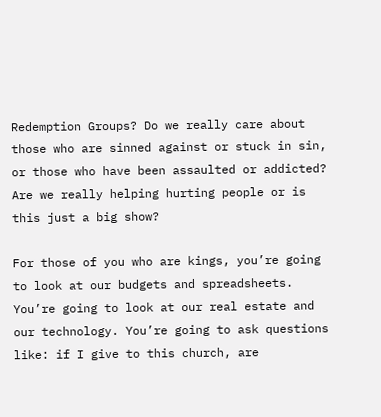Redemption Groups? Do we really care about those who are sinned against or stuck in sin, or those who have been assaulted or addicted? Are we really helping hurting people or is this just a big show?

For those of you who are kings, you’re going to look at our budgets and spreadsheets. You’re going to look at our real estate and our technology. You’re going to ask questions like: if I give to this church, are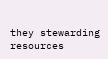they stewarding resources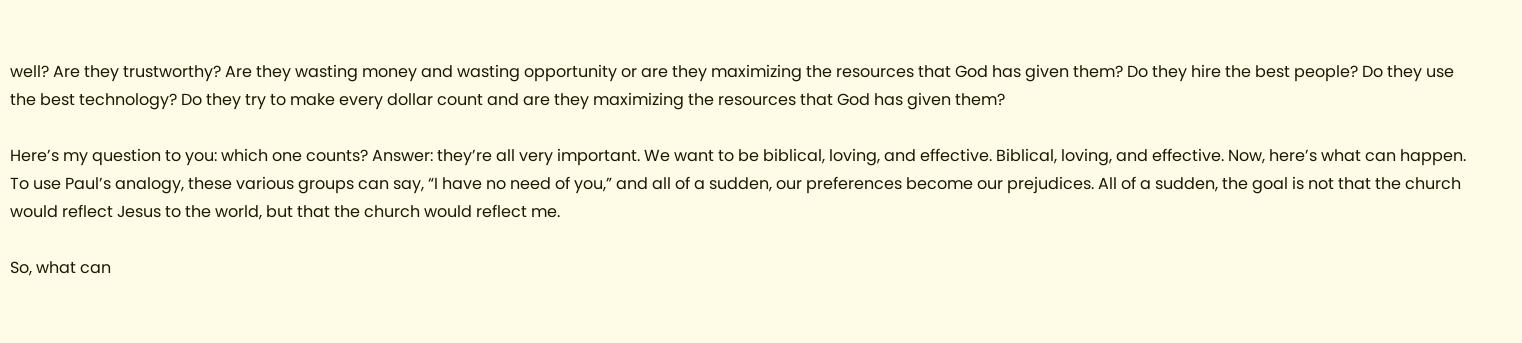well? Are they trustworthy? Are they wasting money and wasting opportunity or are they maximizing the resources that God has given them? Do they hire the best people? Do they use the best technology? Do they try to make every dollar count and are they maximizing the resources that God has given them?

Here’s my question to you: which one counts? Answer: they’re all very important. We want to be biblical, loving, and effective. Biblical, loving, and effective. Now, here’s what can happen. To use Paul’s analogy, these various groups can say, “I have no need of you,” and all of a sudden, our preferences become our prejudices. All of a sudden, the goal is not that the church would reflect Jesus to the world, but that the church would reflect me.

So, what can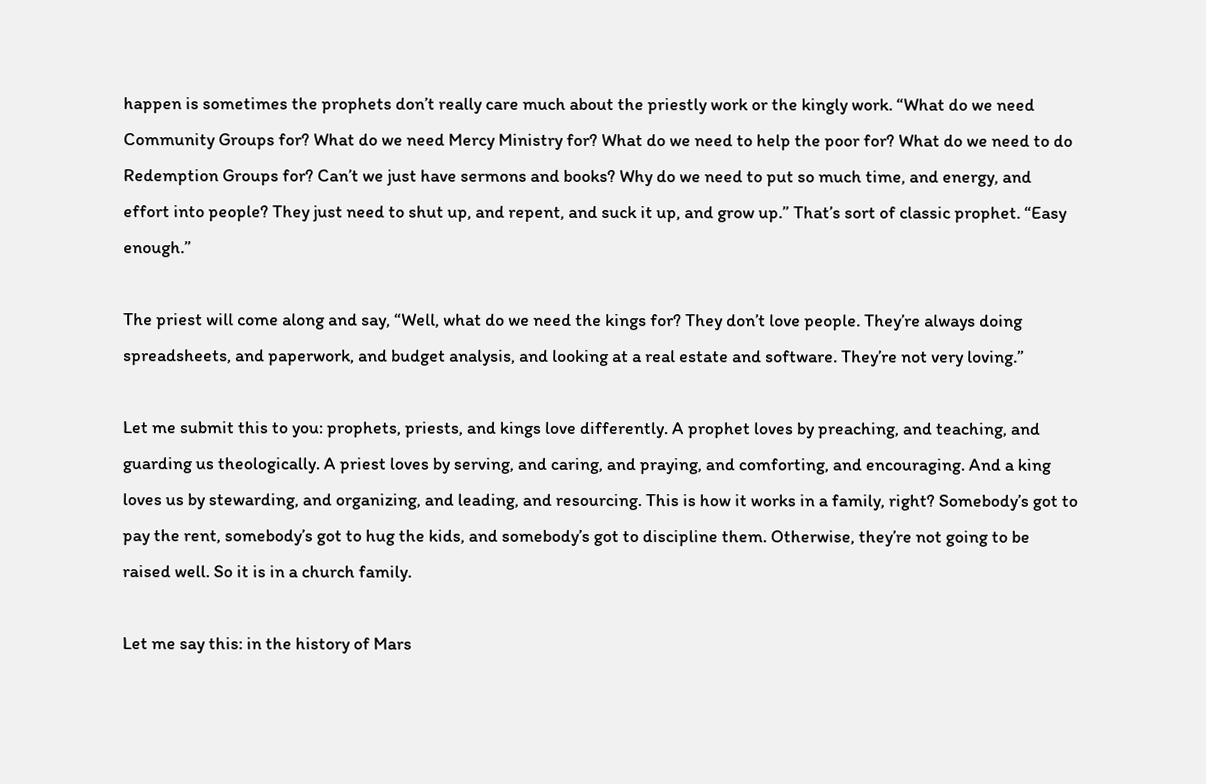happen is sometimes the prophets don’t really care much about the priestly work or the kingly work. “What do we need Community Groups for? What do we need Mercy Ministry for? What do we need to help the poor for? What do we need to do Redemption Groups for? Can’t we just have sermons and books? Why do we need to put so much time, and energy, and effort into people? They just need to shut up, and repent, and suck it up, and grow up.” That’s sort of classic prophet. “Easy enough.”

The priest will come along and say, “Well, what do we need the kings for? They don’t love people. They’re always doing spreadsheets, and paperwork, and budget analysis, and looking at a real estate and software. They’re not very loving.”

Let me submit this to you: prophets, priests, and kings love differently. A prophet loves by preaching, and teaching, and guarding us theologically. A priest loves by serving, and caring, and praying, and comforting, and encouraging. And a king loves us by stewarding, and organizing, and leading, and resourcing. This is how it works in a family, right? Somebody’s got to pay the rent, somebody’s got to hug the kids, and somebody’s got to discipline them. Otherwise, they’re not going to be raised well. So it is in a church family.

Let me say this: in the history of Mars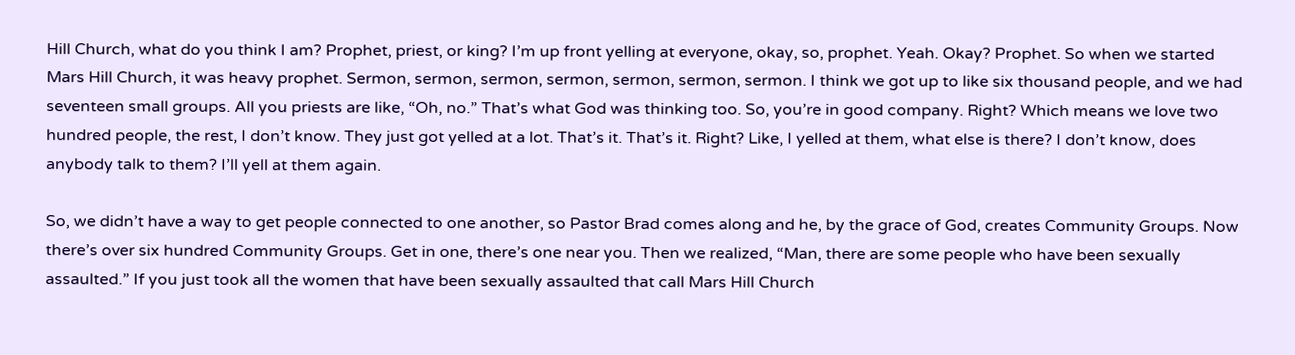Hill Church, what do you think I am? Prophet, priest, or king? I’m up front yelling at everyone, okay, so, prophet. Yeah. Okay? Prophet. So when we started Mars Hill Church, it was heavy prophet. Sermon, sermon, sermon, sermon, sermon, sermon, sermon. I think we got up to like six thousand people, and we had seventeen small groups. All you priests are like, “Oh, no.” That’s what God was thinking too. So, you’re in good company. Right? Which means we love two hundred people, the rest, I don’t know. They just got yelled at a lot. That’s it. That’s it. Right? Like, I yelled at them, what else is there? I don’t know, does anybody talk to them? I’ll yell at them again.

So, we didn’t have a way to get people connected to one another, so Pastor Brad comes along and he, by the grace of God, creates Community Groups. Now there’s over six hundred Community Groups. Get in one, there’s one near you. Then we realized, “Man, there are some people who have been sexually assaulted.” If you just took all the women that have been sexually assaulted that call Mars Hill Church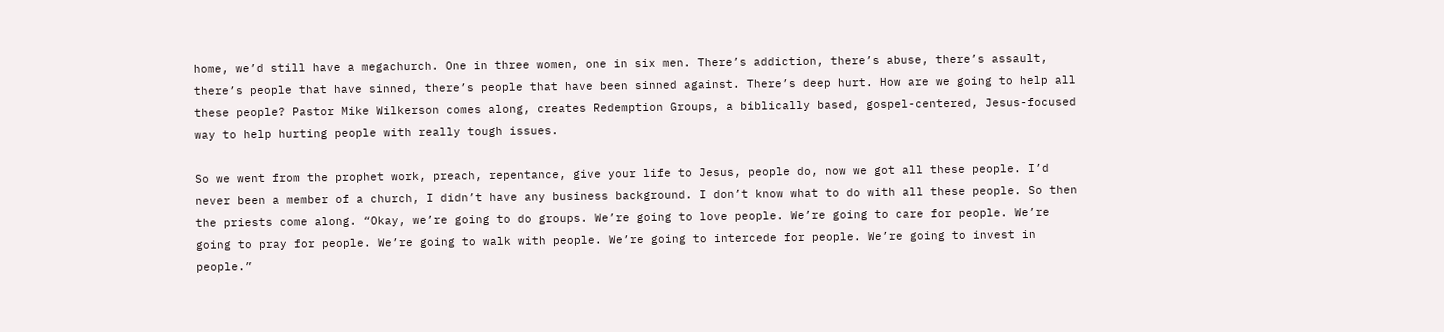home, we’d still have a megachurch. One in three women, one in six men. There’s addiction, there’s abuse, there’s assault, there’s people that have sinned, there’s people that have been sinned against. There’s deep hurt. How are we going to help all these people? Pastor Mike Wilkerson comes along, creates Redemption Groups, a biblically based, gospel-centered, Jesus-focused way to help hurting people with really tough issues.

So we went from the prophet work, preach, repentance, give your life to Jesus, people do, now we got all these people. I’d never been a member of a church, I didn’t have any business background. I don’t know what to do with all these people. So then the priests come along. “Okay, we’re going to do groups. We’re going to love people. We’re going to care for people. We’re going to pray for people. We’re going to walk with people. We’re going to intercede for people. We’re going to invest in people.”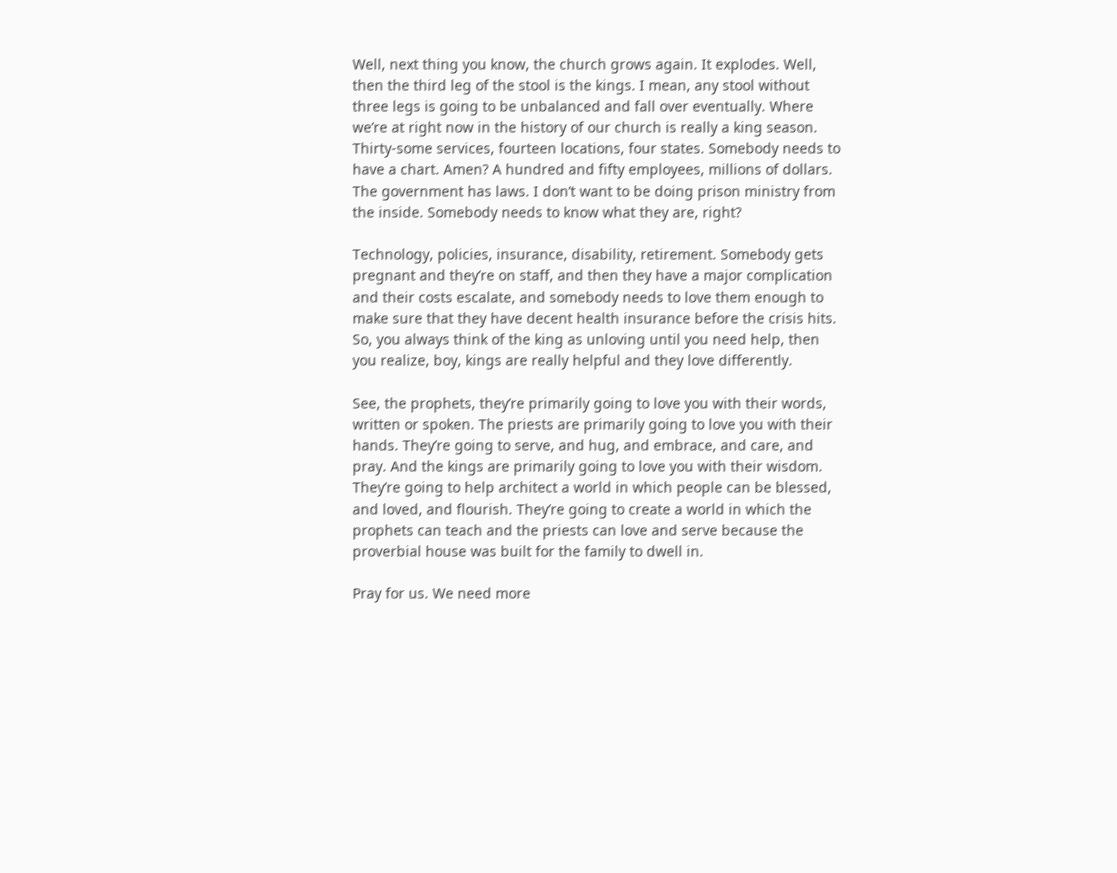Well, next thing you know, the church grows again. It explodes. Well, then the third leg of the stool is the kings. I mean, any stool without three legs is going to be unbalanced and fall over eventually. Where we’re at right now in the history of our church is really a king season. Thirty-some services, fourteen locations, four states. Somebody needs to have a chart. Amen? A hundred and fifty employees, millions of dollars. The government has laws. I don’t want to be doing prison ministry from the inside. Somebody needs to know what they are, right?

Technology, policies, insurance, disability, retirement. Somebody gets pregnant and they’re on staff, and then they have a major complication and their costs escalate, and somebody needs to love them enough to make sure that they have decent health insurance before the crisis hits. So, you always think of the king as unloving until you need help, then you realize, boy, kings are really helpful and they love differently.

See, the prophets, they’re primarily going to love you with their words, written or spoken. The priests are primarily going to love you with their hands. They’re going to serve, and hug, and embrace, and care, and pray. And the kings are primarily going to love you with their wisdom. They’re going to help architect a world in which people can be blessed, and loved, and flourish. They’re going to create a world in which the prophets can teach and the priests can love and serve because the proverbial house was built for the family to dwell in.

Pray for us. We need more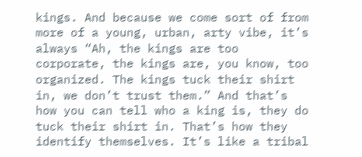kings. And because we come sort of from more of a young, urban, arty vibe, it’s always “Ah, the kings are too corporate, the kings are, you know, too organized. The kings tuck their shirt in, we don’t trust them.” And that’s how you can tell who a king is, they do tuck their shirt in. That’s how they identify themselves. It’s like a tribal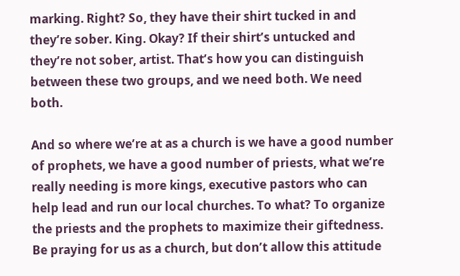marking. Right? So, they have their shirt tucked in and they’re sober. King. Okay? If their shirt’s untucked and they’re not sober, artist. That’s how you can distinguish between these two groups, and we need both. We need both.

And so where we’re at as a church is we have a good number of prophets, we have a good number of priests, what we’re really needing is more kings, executive pastors who can help lead and run our local churches. To what? To organize the priests and the prophets to maximize their giftedness. Be praying for us as a church, but don’t allow this attitude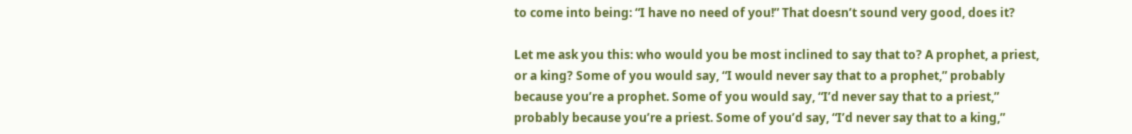to come into being: “I have no need of you!” That doesn’t sound very good, does it?

Let me ask you this: who would you be most inclined to say that to? A prophet, a priest, or a king? Some of you would say, “I would never say that to a prophet,” probably because you’re a prophet. Some of you would say, “I’d never say that to a priest,” probably because you’re a priest. Some of you’d say, “I’d never say that to a king,”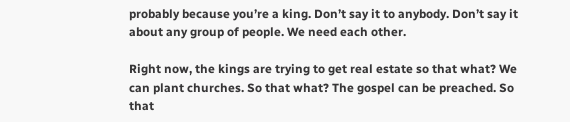probably because you’re a king. Don’t say it to anybody. Don’t say it about any group of people. We need each other.

Right now, the kings are trying to get real estate so that what? We can plant churches. So that what? The gospel can be preached. So that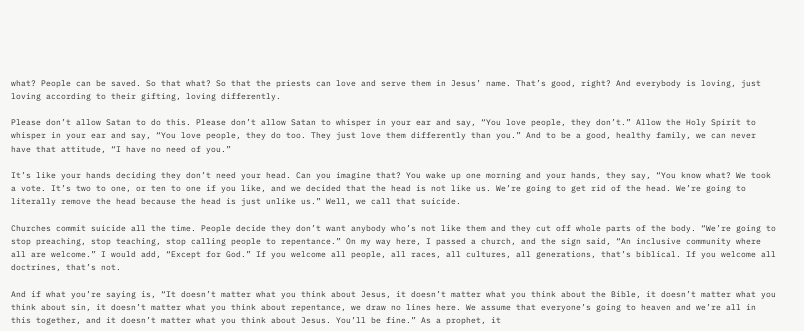what? People can be saved. So that what? So that the priests can love and serve them in Jesus’ name. That’s good, right? And everybody is loving, just loving according to their gifting, loving differently.

Please don’t allow Satan to do this. Please don’t allow Satan to whisper in your ear and say, “You love people, they don’t.” Allow the Holy Spirit to whisper in your ear and say, “You love people, they do too. They just love them differently than you.” And to be a good, healthy family, we can never have that attitude, “I have no need of you.”

It’s like your hands deciding they don’t need your head. Can you imagine that? You wake up one morning and your hands, they say, “You know what? We took a vote. It’s two to one, or ten to one if you like, and we decided that the head is not like us. We’re going to get rid of the head. We’re going to literally remove the head because the head is just unlike us.” Well, we call that suicide.

Churches commit suicide all the time. People decide they don’t want anybody who’s not like them and they cut off whole parts of the body. “We’re going to stop preaching, stop teaching, stop calling people to repentance.” On my way here, I passed a church, and the sign said, “An inclusive community where all are welcome.” I would add, “Except for God.” If you welcome all people, all races, all cultures, all generations, that’s biblical. If you welcome all doctrines, that’s not.

And if what you’re saying is, “It doesn’t matter what you think about Jesus, it doesn’t matter what you think about the Bible, it doesn’t matter what you think about sin, it doesn’t matter what you think about repentance, we draw no lines here. We assume that everyone’s going to heaven and we’re all in this together, and it doesn’t matter what you think about Jesus. You’ll be fine.” As a prophet, it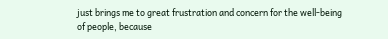just brings me to great frustration and concern for the well-being of people, because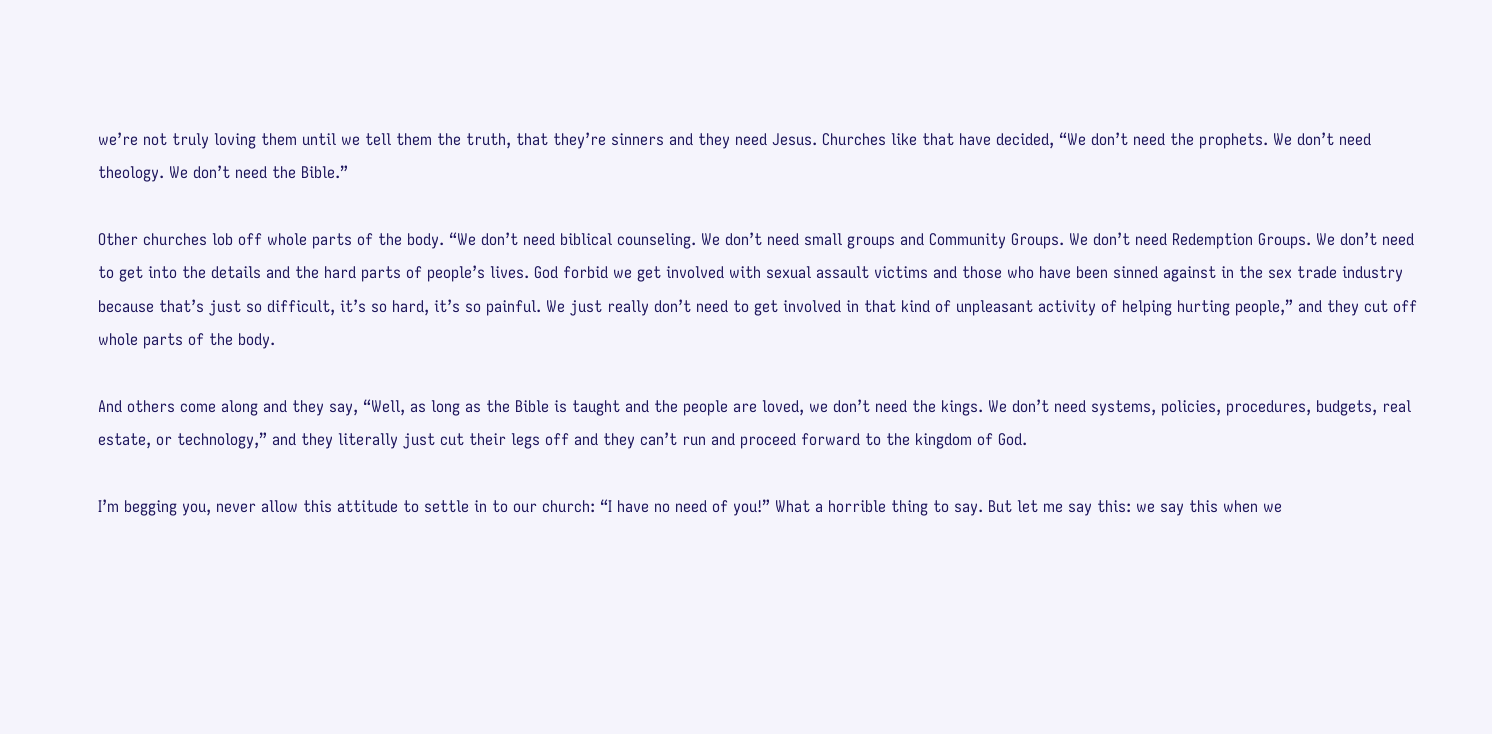we’re not truly loving them until we tell them the truth, that they’re sinners and they need Jesus. Churches like that have decided, “We don’t need the prophets. We don’t need theology. We don’t need the Bible.”

Other churches lob off whole parts of the body. “We don’t need biblical counseling. We don’t need small groups and Community Groups. We don’t need Redemption Groups. We don’t need to get into the details and the hard parts of people’s lives. God forbid we get involved with sexual assault victims and those who have been sinned against in the sex trade industry because that’s just so difficult, it’s so hard, it’s so painful. We just really don’t need to get involved in that kind of unpleasant activity of helping hurting people,” and they cut off whole parts of the body.

And others come along and they say, “Well, as long as the Bible is taught and the people are loved, we don’t need the kings. We don’t need systems, policies, procedures, budgets, real estate, or technology,” and they literally just cut their legs off and they can’t run and proceed forward to the kingdom of God.

I’m begging you, never allow this attitude to settle in to our church: “I have no need of you!” What a horrible thing to say. But let me say this: we say this when we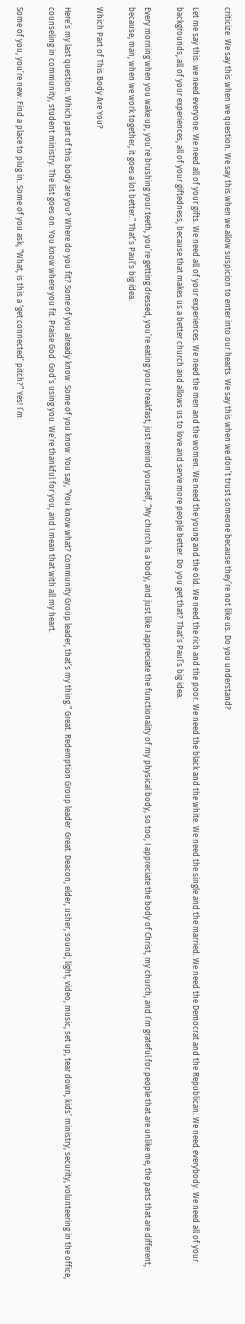criticize. We say this when we question. We say this when we allow suspicion to enter into our hearts. We say this when we don’t trust someone because they’re not like us. Do you understand?

Let me say this: we need everyone. We need all of your gifts. We need all of your experiences. We need the men and the women. We need the young and the old. We need the rich and the poor. We need the black and the white. We need the single and the married. We need the Democrat and the Republican. We need everybody. We need all of your backgrounds, all of your experiences, all of your giftedness, because that makes us a better church and allows us to love and serve more people better. Do you get that? That’s Paul’s big idea.

Every morning when you wake up, you’re brushing your teeth, you’re getting dressed, you’re eating your breakfast, just remind yourself, “My church is a body, and just like I appreciate the functionality of my physical body, so too, I appreciate the body of Christ, my church, and I’m grateful for people that are unlike me, the parts that are different, because, man, when we work together, it goes a lot better.” That’s Paul’s big idea.

Which Part of This Body Are You?

Here’s my last question. Which part of this body are you? Where do you fit? Some of you already know. Some of you know. You say, “You know what? Community Group leader, that’s my thing.” Great. Redemption Group leader. Great. Deacon, elder, usher, sound, light, video, music, set up, tear down, kids’ ministry, security, volunteering in the office, counseling in community, student ministry. The list goes on. You know where you fit. Praise God. God’s using you. We’re thankful for you, and I mean that with all my heart.

Some of you, you’re new. Find a place to plug in. Some of you ask, “What, is this a ‘get connected’ pitch?” Yes! I’m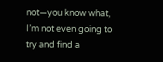not—you know what, I’m not even going to try and find a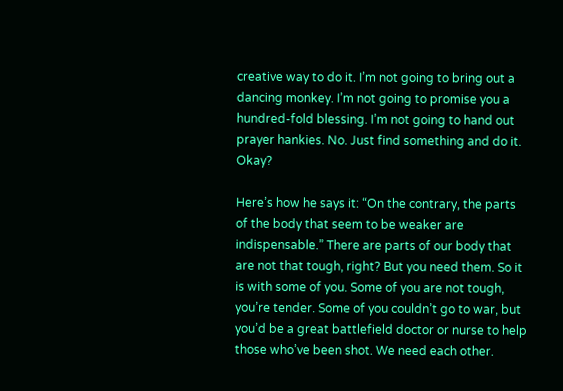creative way to do it. I’m not going to bring out a dancing monkey. I’m not going to promise you a hundred-fold blessing. I’m not going to hand out prayer hankies. No. Just find something and do it. Okay?

Here’s how he says it: “On the contrary, the parts of the body that seem to be weaker are indispensable.” There are parts of our body that are not that tough, right? But you need them. So it is with some of you. Some of you are not tough, you’re tender. Some of you couldn’t go to war, but you’d be a great battlefield doctor or nurse to help those who’ve been shot. We need each other.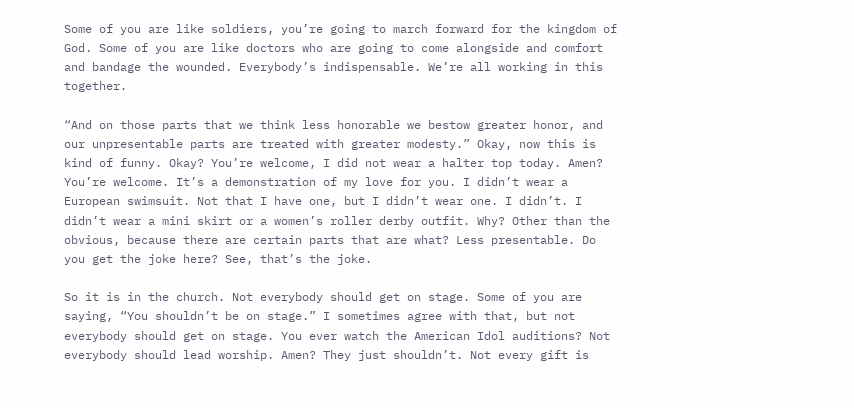Some of you are like soldiers, you’re going to march forward for the kingdom of God. Some of you are like doctors who are going to come alongside and comfort and bandage the wounded. Everybody’s indispensable. We’re all working in this together.

“And on those parts that we think less honorable we bestow greater honor, and our unpresentable parts are treated with greater modesty.” Okay, now this is kind of funny. Okay? You’re welcome, I did not wear a halter top today. Amen? You’re welcome. It’s a demonstration of my love for you. I didn’t wear a European swimsuit. Not that I have one, but I didn’t wear one. I didn’t. I didn’t wear a mini skirt or a women’s roller derby outfit. Why? Other than the obvious, because there are certain parts that are what? Less presentable. Do you get the joke here? See, that’s the joke.

So it is in the church. Not everybody should get on stage. Some of you are saying, “You shouldn’t be on stage.” I sometimes agree with that, but not everybody should get on stage. You ever watch the American Idol auditions? Not everybody should lead worship. Amen? They just shouldn’t. Not every gift is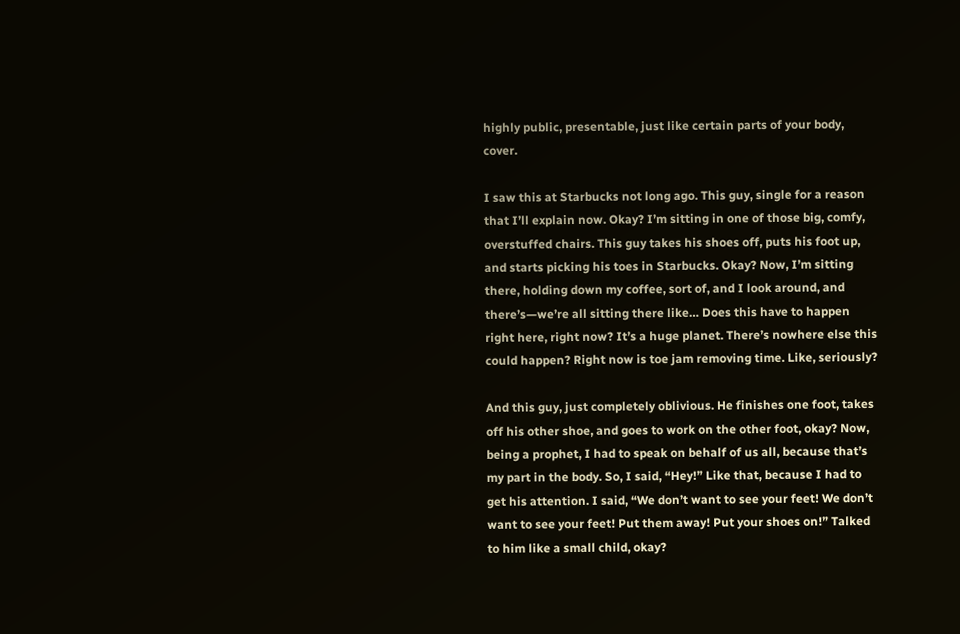highly public, presentable, just like certain parts of your body, cover.

I saw this at Starbucks not long ago. This guy, single for a reason that I’ll explain now. Okay? I’m sitting in one of those big, comfy, overstuffed chairs. This guy takes his shoes off, puts his foot up, and starts picking his toes in Starbucks. Okay? Now, I’m sitting there, holding down my coffee, sort of, and I look around, and there’s—we’re all sitting there like… Does this have to happen right here, right now? It’s a huge planet. There’s nowhere else this could happen? Right now is toe jam removing time. Like, seriously?

And this guy, just completely oblivious. He finishes one foot, takes off his other shoe, and goes to work on the other foot, okay? Now, being a prophet, I had to speak on behalf of us all, because that’s my part in the body. So, I said, “Hey!” Like that, because I had to get his attention. I said, “We don’t want to see your feet! We don’t want to see your feet! Put them away! Put your shoes on!” Talked to him like a small child, okay?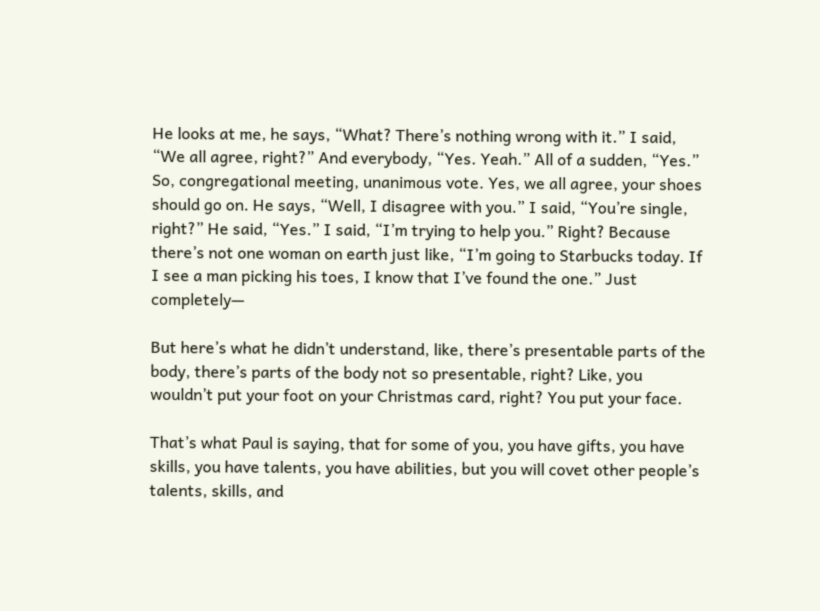He looks at me, he says, “What? There’s nothing wrong with it.” I said, “We all agree, right?” And everybody, “Yes. Yeah.” All of a sudden, “Yes.” So, congregational meeting, unanimous vote. Yes, we all agree, your shoes should go on. He says, “Well, I disagree with you.” I said, “You’re single, right?” He said, “Yes.” I said, “I’m trying to help you.” Right? Because there’s not one woman on earth just like, “I’m going to Starbucks today. If I see a man picking his toes, I know that I’ve found the one.” Just completely—

But here’s what he didn’t understand, like, there’s presentable parts of the body, there’s parts of the body not so presentable, right? Like, you wouldn’t put your foot on your Christmas card, right? You put your face.

That’s what Paul is saying, that for some of you, you have gifts, you have skills, you have talents, you have abilities, but you will covet other people’s talents, skills, and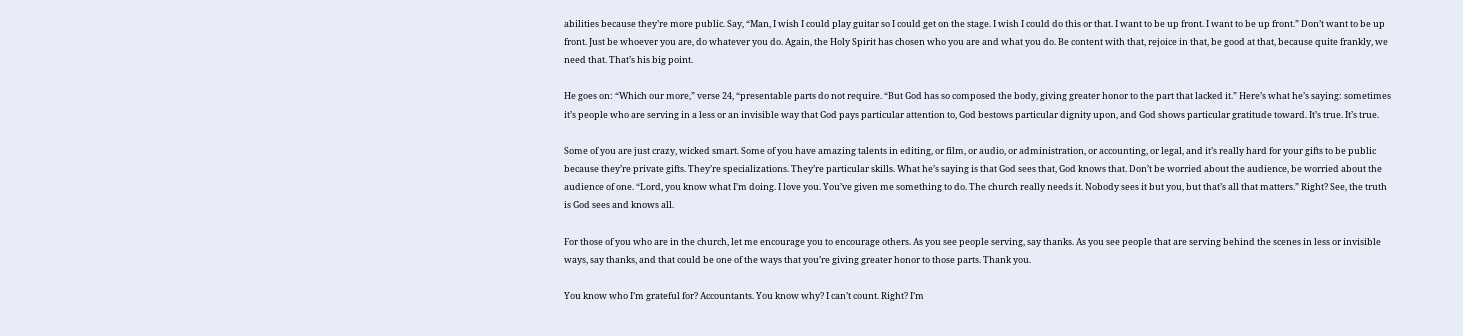abilities because they’re more public. Say, “Man, I wish I could play guitar so I could get on the stage. I wish I could do this or that. I want to be up front. I want to be up front.” Don’t want to be up front. Just be whoever you are, do whatever you do. Again, the Holy Spirit has chosen who you are and what you do. Be content with that, rejoice in that, be good at that, because quite frankly, we need that. That’s his big point.

He goes on: “Which our more,” verse 24, “presentable parts do not require. “But God has so composed the body, giving greater honor to the part that lacked it.” Here’s what he’s saying: sometimes it’s people who are serving in a less or an invisible way that God pays particular attention to, God bestows particular dignity upon, and God shows particular gratitude toward. It’s true. It’s true.

Some of you are just crazy, wicked smart. Some of you have amazing talents in editing, or film, or audio, or administration, or accounting, or legal, and it’s really hard for your gifts to be public because they’re private gifts. They’re specializations. They’re particular skills. What he’s saying is that God sees that, God knows that. Don’t be worried about the audience, be worried about the audience of one. “Lord, you know what I’m doing. I love you. You’ve given me something to do. The church really needs it. Nobody sees it but you, but that’s all that matters.” Right? See, the truth is God sees and knows all.

For those of you who are in the church, let me encourage you to encourage others. As you see people serving, say thanks. As you see people that are serving behind the scenes in less or invisible ways, say thanks, and that could be one of the ways that you’re giving greater honor to those parts. Thank you.

You know who I’m grateful for? Accountants. You know why? I can’t count. Right? I’m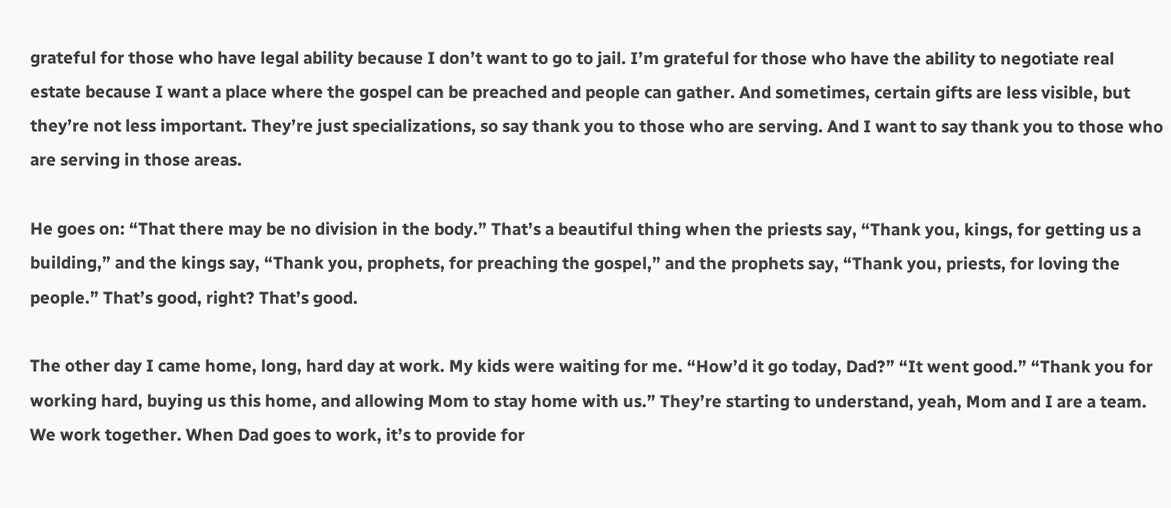grateful for those who have legal ability because I don’t want to go to jail. I’m grateful for those who have the ability to negotiate real estate because I want a place where the gospel can be preached and people can gather. And sometimes, certain gifts are less visible, but they’re not less important. They’re just specializations, so say thank you to those who are serving. And I want to say thank you to those who are serving in those areas.

He goes on: “That there may be no division in the body.” That’s a beautiful thing when the priests say, “Thank you, kings, for getting us a building,” and the kings say, “Thank you, prophets, for preaching the gospel,” and the prophets say, “Thank you, priests, for loving the people.” That’s good, right? That’s good.

The other day I came home, long, hard day at work. My kids were waiting for me. “How’d it go today, Dad?” “It went good.” “Thank you for working hard, buying us this home, and allowing Mom to stay home with us.” They’re starting to understand, yeah, Mom and I are a team. We work together. When Dad goes to work, it’s to provide for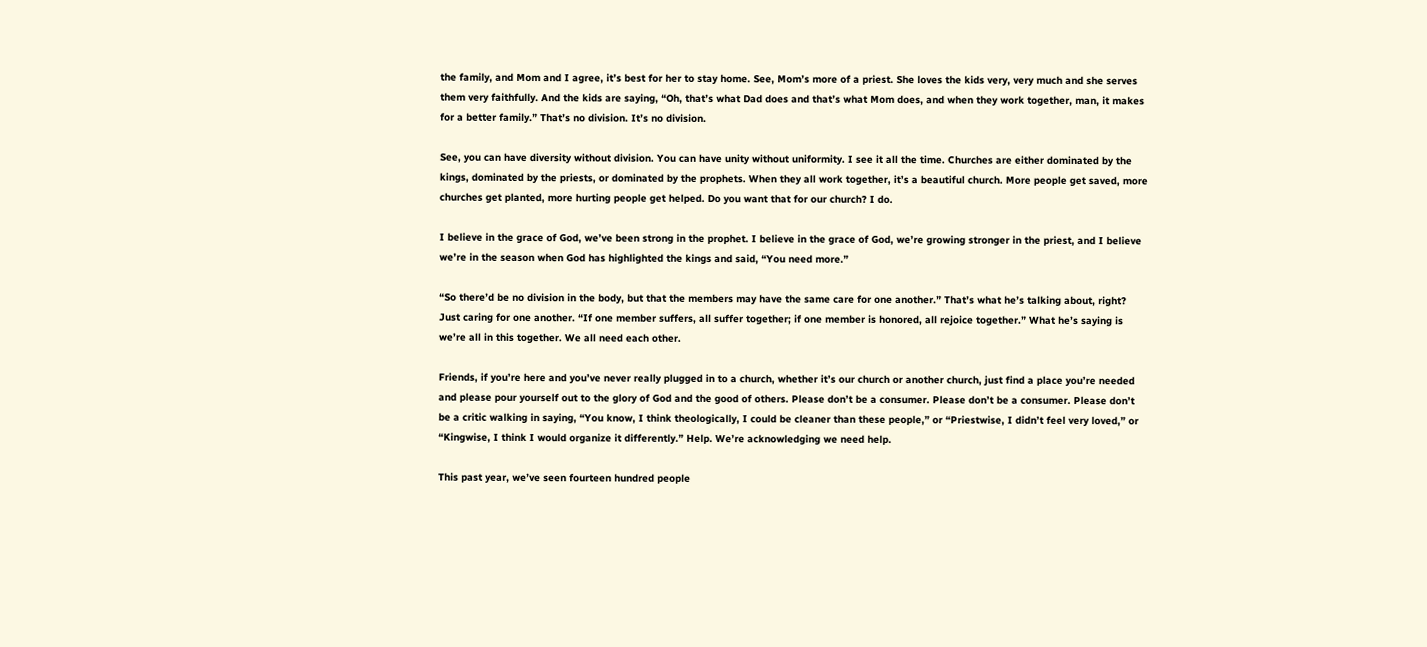the family, and Mom and I agree, it’s best for her to stay home. See, Mom’s more of a priest. She loves the kids very, very much and she serves them very faithfully. And the kids are saying, “Oh, that’s what Dad does and that’s what Mom does, and when they work together, man, it makes for a better family.” That’s no division. It’s no division.

See, you can have diversity without division. You can have unity without uniformity. I see it all the time. Churches are either dominated by the kings, dominated by the priests, or dominated by the prophets. When they all work together, it’s a beautiful church. More people get saved, more churches get planted, more hurting people get helped. Do you want that for our church? I do.

I believe in the grace of God, we’ve been strong in the prophet. I believe in the grace of God, we’re growing stronger in the priest, and I believe we’re in the season when God has highlighted the kings and said, “You need more.”

“So there’d be no division in the body, but that the members may have the same care for one another.” That’s what he’s talking about, right? Just caring for one another. “If one member suffers, all suffer together; if one member is honored, all rejoice together.” What he’s saying is we’re all in this together. We all need each other.

Friends, if you’re here and you’ve never really plugged in to a church, whether it’s our church or another church, just find a place you’re needed and please pour yourself out to the glory of God and the good of others. Please don’t be a consumer. Please don’t be a consumer. Please don’t be a critic walking in saying, “You know, I think theologically, I could be cleaner than these people,” or “Priestwise, I didn’t feel very loved,” or “Kingwise, I think I would organize it differently.” Help. We’re acknowledging we need help.

This past year, we’ve seen fourteen hundred people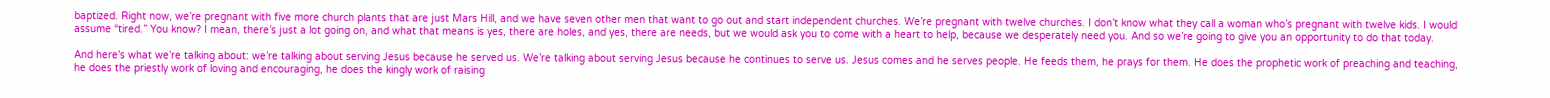baptized. Right now, we’re pregnant with five more church plants that are just Mars Hill, and we have seven other men that want to go out and start independent churches. We’re pregnant with twelve churches. I don’t know what they call a woman who’s pregnant with twelve kids. I would assume “tired.” You know? I mean, there’s just a lot going on, and what that means is yes, there are holes, and yes, there are needs, but we would ask you to come with a heart to help, because we desperately need you. And so we’re going to give you an opportunity to do that today.

And here’s what we’re talking about: we’re talking about serving Jesus because he served us. We’re talking about serving Jesus because he continues to serve us. Jesus comes and he serves people. He feeds them, he prays for them. He does the prophetic work of preaching and teaching, he does the priestly work of loving and encouraging, he does the kingly work of raising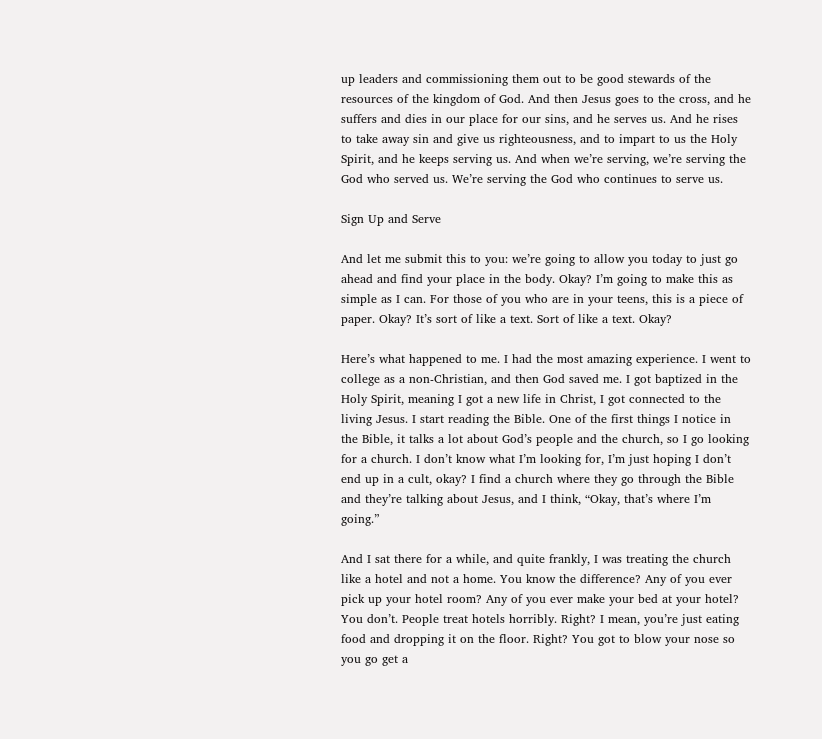up leaders and commissioning them out to be good stewards of the resources of the kingdom of God. And then Jesus goes to the cross, and he suffers and dies in our place for our sins, and he serves us. And he rises to take away sin and give us righteousness, and to impart to us the Holy Spirit, and he keeps serving us. And when we’re serving, we’re serving the God who served us. We’re serving the God who continues to serve us.

Sign Up and Serve

And let me submit this to you: we’re going to allow you today to just go ahead and find your place in the body. Okay? I’m going to make this as simple as I can. For those of you who are in your teens, this is a piece of paper. Okay? It’s sort of like a text. Sort of like a text. Okay?

Here’s what happened to me. I had the most amazing experience. I went to college as a non-Christian, and then God saved me. I got baptized in the Holy Spirit, meaning I got a new life in Christ, I got connected to the living Jesus. I start reading the Bible. One of the first things I notice in the Bible, it talks a lot about God’s people and the church, so I go looking for a church. I don’t know what I’m looking for, I’m just hoping I don’t end up in a cult, okay? I find a church where they go through the Bible and they’re talking about Jesus, and I think, “Okay, that’s where I’m going.”

And I sat there for a while, and quite frankly, I was treating the church like a hotel and not a home. You know the difference? Any of you ever pick up your hotel room? Any of you ever make your bed at your hotel? You don’t. People treat hotels horribly. Right? I mean, you’re just eating food and dropping it on the floor. Right? You got to blow your nose so you go get a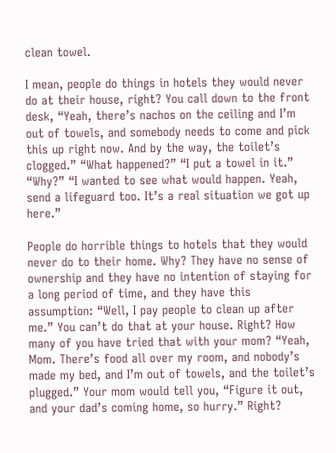clean towel.

I mean, people do things in hotels they would never do at their house, right? You call down to the front desk, “Yeah, there’s nachos on the ceiling and I’m out of towels, and somebody needs to come and pick this up right now. And by the way, the toilet’s clogged.” “What happened?” “I put a towel in it.” “Why?” “I wanted to see what would happen. Yeah, send a lifeguard too. It’s a real situation we got up here.”

People do horrible things to hotels that they would never do to their home. Why? They have no sense of ownership and they have no intention of staying for a long period of time, and they have this assumption: “Well, I pay people to clean up after me.” You can’t do that at your house. Right? How many of you have tried that with your mom? “Yeah, Mom. There’s food all over my room, and nobody’s made my bed, and I’m out of towels, and the toilet’s plugged.” Your mom would tell you, “Figure it out, and your dad’s coming home, so hurry.” Right?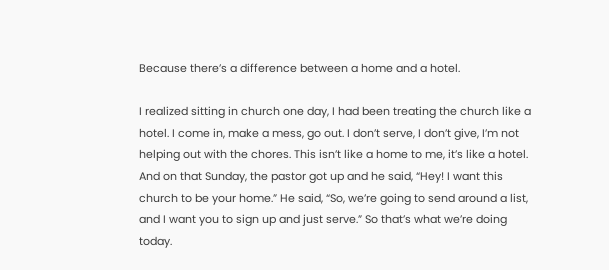Because there’s a difference between a home and a hotel.

I realized sitting in church one day, I had been treating the church like a hotel. I come in, make a mess, go out. I don’t serve, I don’t give, I’m not helping out with the chores. This isn’t like a home to me, it’s like a hotel. And on that Sunday, the pastor got up and he said, “Hey! I want this church to be your home.” He said, “So, we’re going to send around a list, and I want you to sign up and just serve.” So that’s what we’re doing today.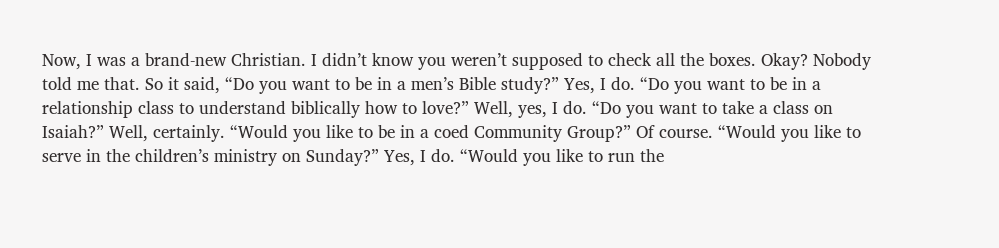Now, I was a brand-new Christian. I didn’t know you weren’t supposed to check all the boxes. Okay? Nobody told me that. So it said, “Do you want to be in a men’s Bible study?” Yes, I do. “Do you want to be in a relationship class to understand biblically how to love?” Well, yes, I do. “Do you want to take a class on Isaiah?” Well, certainly. “Would you like to be in a coed Community Group?” Of course. “Would you like to serve in the children’s ministry on Sunday?” Yes, I do. “Would you like to run the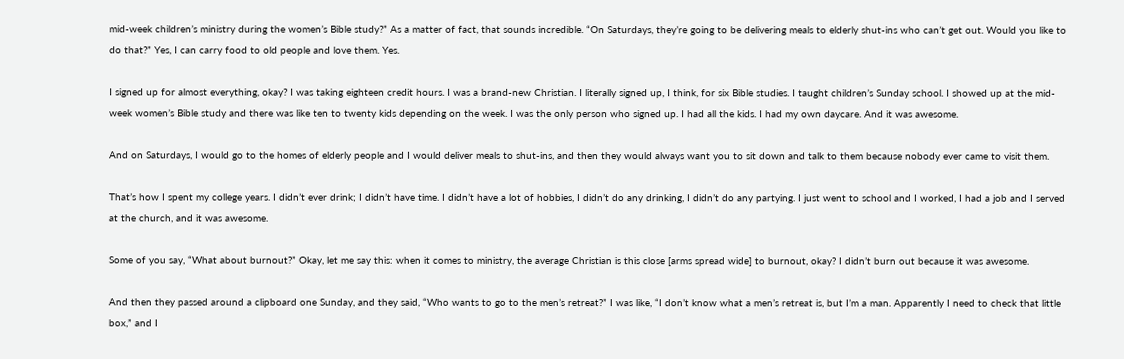mid-week children’s ministry during the women’s Bible study?” As a matter of fact, that sounds incredible. “On Saturdays, they’re going to be delivering meals to elderly shut-ins who can’t get out. Would you like to do that?” Yes, I can carry food to old people and love them. Yes.

I signed up for almost everything, okay? I was taking eighteen credit hours. I was a brand-new Christian. I literally signed up, I think, for six Bible studies. I taught children’s Sunday school. I showed up at the mid-week women’s Bible study and there was like ten to twenty kids depending on the week. I was the only person who signed up. I had all the kids. I had my own daycare. And it was awesome.

And on Saturdays, I would go to the homes of elderly people and I would deliver meals to shut-ins, and then they would always want you to sit down and talk to them because nobody ever came to visit them.

That’s how I spent my college years. I didn’t ever drink; I didn’t have time. I didn’t have a lot of hobbies, I didn’t do any drinking, I didn’t do any partying. I just went to school and I worked, I had a job and I served at the church, and it was awesome.

Some of you say, “What about burnout?” Okay, let me say this: when it comes to ministry, the average Christian is this close [arms spread wide] to burnout, okay? I didn’t burn out because it was awesome.

And then they passed around a clipboard one Sunday, and they said, “Who wants to go to the men’s retreat?” I was like, “I don’t know what a men’s retreat is, but I’m a man. Apparently I need to check that little box,” and I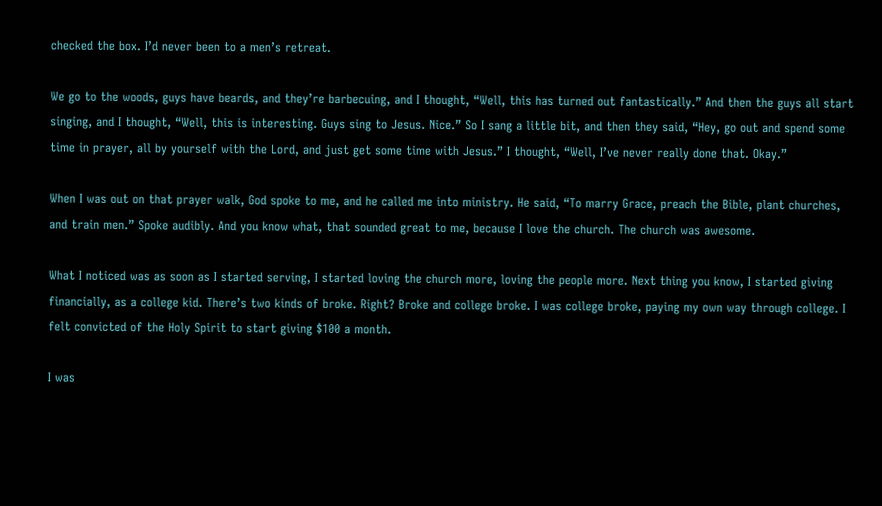checked the box. I’d never been to a men’s retreat.

We go to the woods, guys have beards, and they’re barbecuing, and I thought, “Well, this has turned out fantastically.” And then the guys all start singing, and I thought, “Well, this is interesting. Guys sing to Jesus. Nice.” So I sang a little bit, and then they said, “Hey, go out and spend some time in prayer, all by yourself with the Lord, and just get some time with Jesus.” I thought, “Well, I’ve never really done that. Okay.”

When I was out on that prayer walk, God spoke to me, and he called me into ministry. He said, “To marry Grace, preach the Bible, plant churches, and train men.” Spoke audibly. And you know what, that sounded great to me, because I love the church. The church was awesome.

What I noticed was as soon as I started serving, I started loving the church more, loving the people more. Next thing you know, I started giving financially, as a college kid. There’s two kinds of broke. Right? Broke and college broke. I was college broke, paying my own way through college. I felt convicted of the Holy Spirit to start giving $100 a month.

I was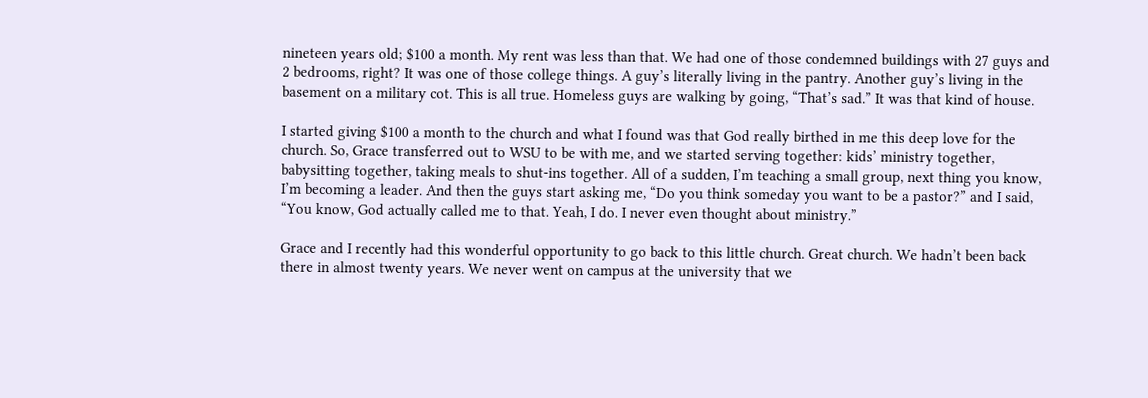nineteen years old; $100 a month. My rent was less than that. We had one of those condemned buildings with 27 guys and 2 bedrooms, right? It was one of those college things. A guy’s literally living in the pantry. Another guy’s living in the basement on a military cot. This is all true. Homeless guys are walking by going, “That’s sad.” It was that kind of house.

I started giving $100 a month to the church and what I found was that God really birthed in me this deep love for the church. So, Grace transferred out to WSU to be with me, and we started serving together: kids’ ministry together, babysitting together, taking meals to shut-ins together. All of a sudden, I’m teaching a small group, next thing you know, I’m becoming a leader. And then the guys start asking me, “Do you think someday you want to be a pastor?” and I said, “You know, God actually called me to that. Yeah, I do. I never even thought about ministry.”

Grace and I recently had this wonderful opportunity to go back to this little church. Great church. We hadn’t been back there in almost twenty years. We never went on campus at the university that we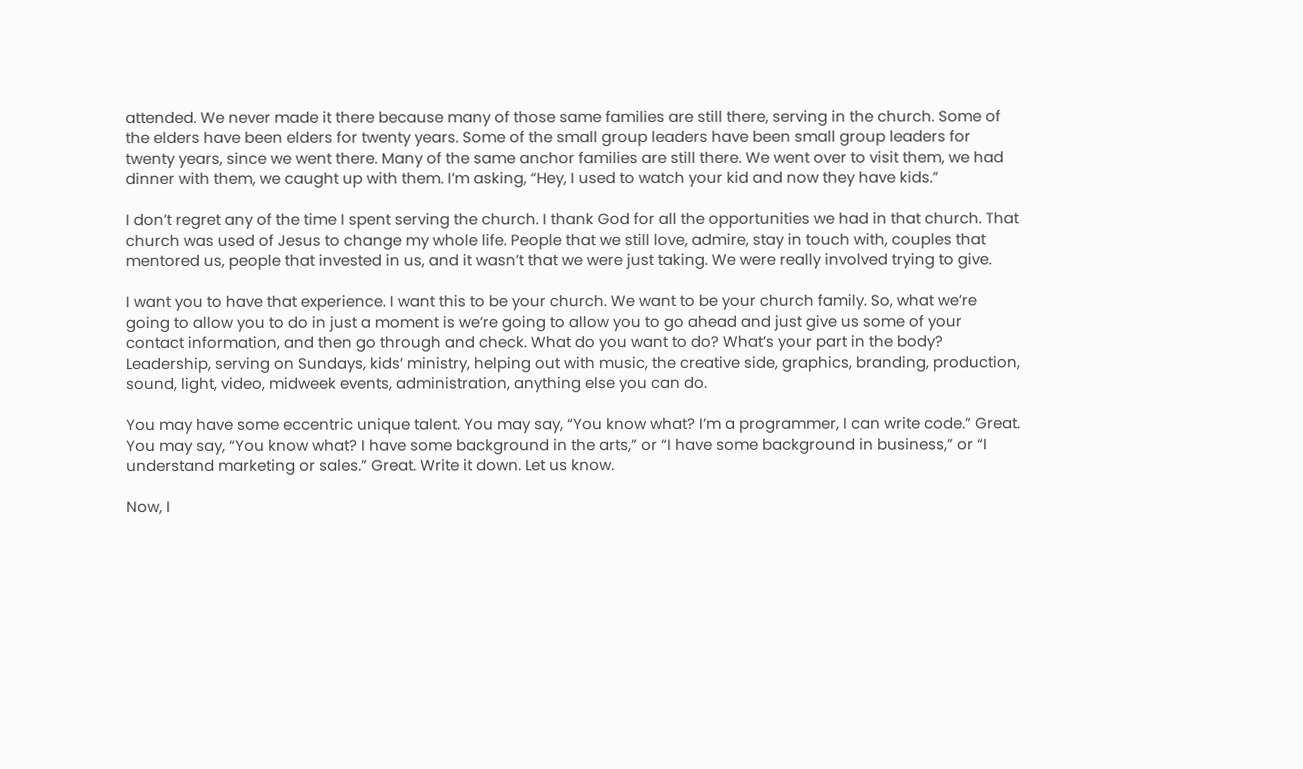attended. We never made it there because many of those same families are still there, serving in the church. Some of the elders have been elders for twenty years. Some of the small group leaders have been small group leaders for twenty years, since we went there. Many of the same anchor families are still there. We went over to visit them, we had dinner with them, we caught up with them. I’m asking, “Hey, I used to watch your kid and now they have kids.”

I don’t regret any of the time I spent serving the church. I thank God for all the opportunities we had in that church. That church was used of Jesus to change my whole life. People that we still love, admire, stay in touch with, couples that mentored us, people that invested in us, and it wasn’t that we were just taking. We were really involved trying to give.

I want you to have that experience. I want this to be your church. We want to be your church family. So, what we’re going to allow you to do in just a moment is we’re going to allow you to go ahead and just give us some of your contact information, and then go through and check. What do you want to do? What’s your part in the body? Leadership, serving on Sundays, kids’ ministry, helping out with music, the creative side, graphics, branding, production, sound, light, video, midweek events, administration, anything else you can do.

You may have some eccentric unique talent. You may say, “You know what? I’m a programmer, I can write code.” Great. You may say, “You know what? I have some background in the arts,” or “I have some background in business,” or “I understand marketing or sales.” Great. Write it down. Let us know.

Now, I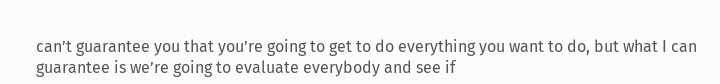can’t guarantee you that you’re going to get to do everything you want to do, but what I can guarantee is we’re going to evaluate everybody and see if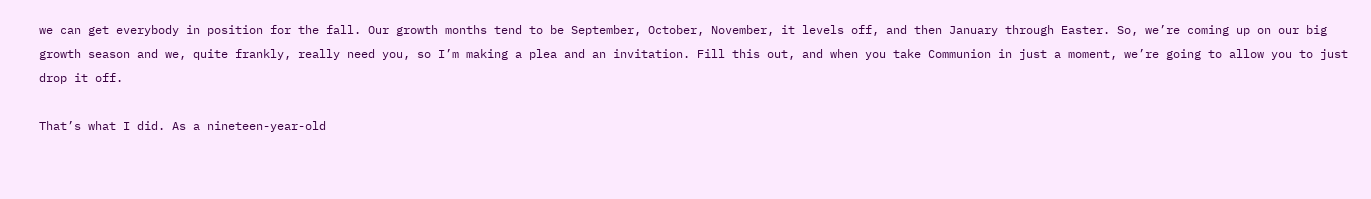we can get everybody in position for the fall. Our growth months tend to be September, October, November, it levels off, and then January through Easter. So, we’re coming up on our big growth season and we, quite frankly, really need you, so I’m making a plea and an invitation. Fill this out, and when you take Communion in just a moment, we’re going to allow you to just drop it off.

That’s what I did. As a nineteen-year-old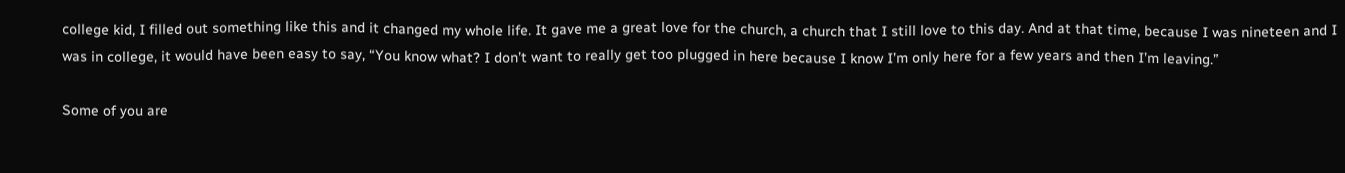college kid, I filled out something like this and it changed my whole life. It gave me a great love for the church, a church that I still love to this day. And at that time, because I was nineteen and I was in college, it would have been easy to say, “You know what? I don’t want to really get too plugged in here because I know I’m only here for a few years and then I’m leaving.”

Some of you are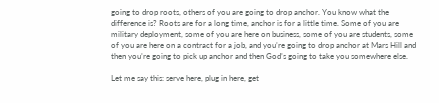going to drop roots, others of you are going to drop anchor. You know what the difference is? Roots are for a long time, anchor is for a little time. Some of you are military deployment, some of you are here on business, some of you are students, some of you are here on a contract for a job, and you’re going to drop anchor at Mars Hill and then you’re going to pick up anchor and then God’s going to take you somewhere else.

Let me say this: serve here, plug in here, get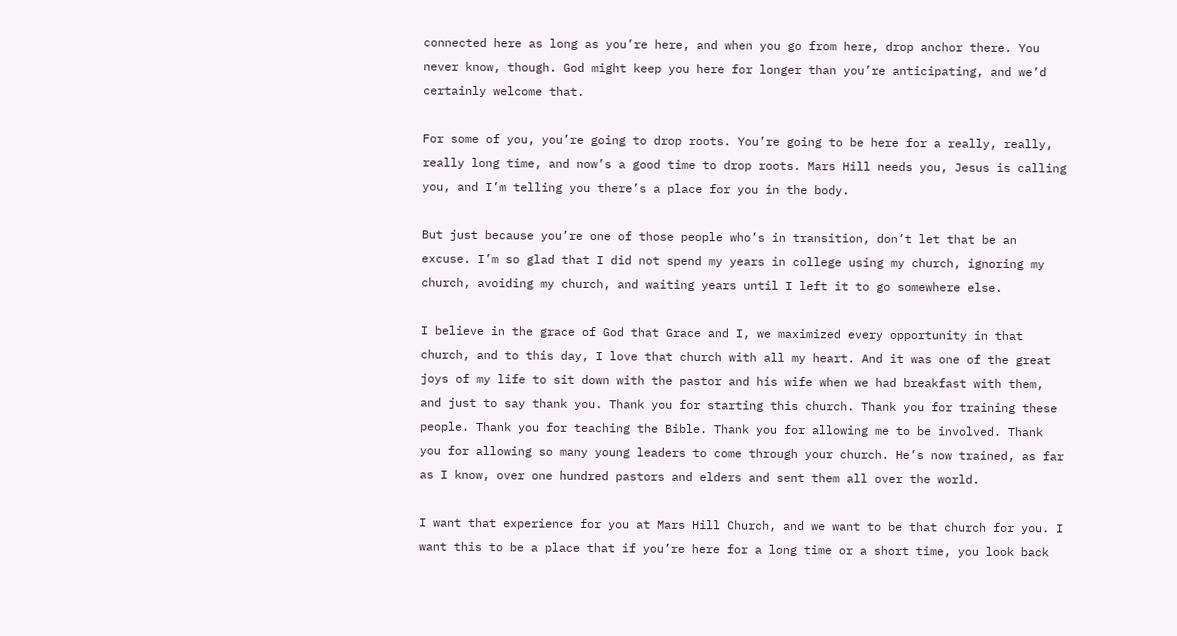connected here as long as you’re here, and when you go from here, drop anchor there. You never know, though. God might keep you here for longer than you’re anticipating, and we’d certainly welcome that.

For some of you, you’re going to drop roots. You’re going to be here for a really, really, really long time, and now’s a good time to drop roots. Mars Hill needs you, Jesus is calling you, and I’m telling you there’s a place for you in the body.

But just because you’re one of those people who’s in transition, don’t let that be an excuse. I’m so glad that I did not spend my years in college using my church, ignoring my church, avoiding my church, and waiting years until I left it to go somewhere else.

I believe in the grace of God that Grace and I, we maximized every opportunity in that church, and to this day, I love that church with all my heart. And it was one of the great joys of my life to sit down with the pastor and his wife when we had breakfast with them, and just to say thank you. Thank you for starting this church. Thank you for training these people. Thank you for teaching the Bible. Thank you for allowing me to be involved. Thank you for allowing so many young leaders to come through your church. He’s now trained, as far as I know, over one hundred pastors and elders and sent them all over the world.

I want that experience for you at Mars Hill Church, and we want to be that church for you. I want this to be a place that if you’re here for a long time or a short time, you look back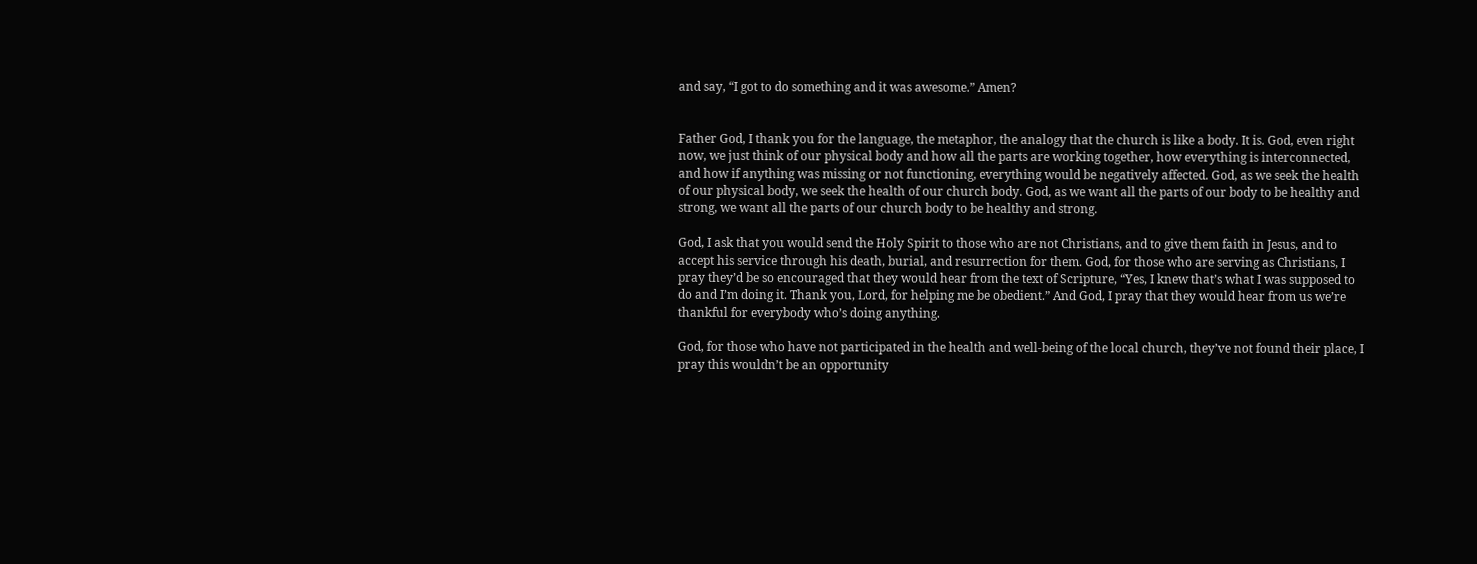and say, “I got to do something and it was awesome.” Amen?


Father God, I thank you for the language, the metaphor, the analogy that the church is like a body. It is. God, even right now, we just think of our physical body and how all the parts are working together, how everything is interconnected, and how if anything was missing or not functioning, everything would be negatively affected. God, as we seek the health of our physical body, we seek the health of our church body. God, as we want all the parts of our body to be healthy and strong, we want all the parts of our church body to be healthy and strong.

God, I ask that you would send the Holy Spirit to those who are not Christians, and to give them faith in Jesus, and to accept his service through his death, burial, and resurrection for them. God, for those who are serving as Christians, I pray they’d be so encouraged that they would hear from the text of Scripture, “Yes, I knew that’s what I was supposed to do and I’m doing it. Thank you, Lord, for helping me be obedient.” And God, I pray that they would hear from us we’re thankful for everybody who’s doing anything.

God, for those who have not participated in the health and well-being of the local church, they’ve not found their place, I pray this wouldn’t be an opportunity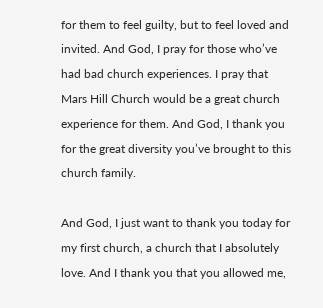for them to feel guilty, but to feel loved and invited. And God, I pray for those who’ve had bad church experiences. I pray that Mars Hill Church would be a great church experience for them. And God, I thank you for the great diversity you’ve brought to this church family.

And God, I just want to thank you today for my first church, a church that I absolutely love. And I thank you that you allowed me,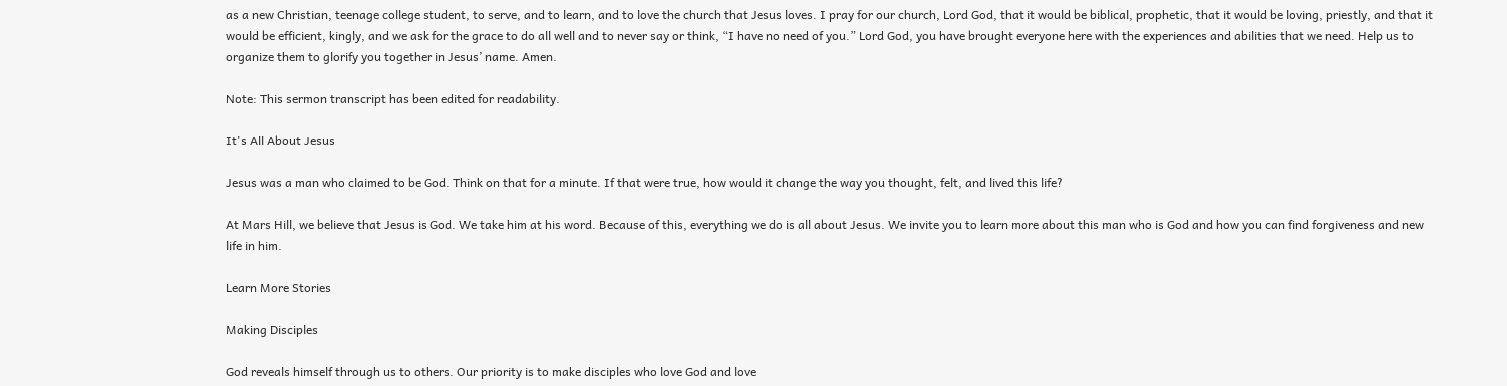as a new Christian, teenage college student, to serve, and to learn, and to love the church that Jesus loves. I pray for our church, Lord God, that it would be biblical, prophetic, that it would be loving, priestly, and that it would be efficient, kingly, and we ask for the grace to do all well and to never say or think, “I have no need of you.” Lord God, you have brought everyone here with the experiences and abilities that we need. Help us to organize them to glorify you together in Jesus’ name. Amen.

Note: This sermon transcript has been edited for readability.

It's All About Jesus

Jesus was a man who claimed to be God. Think on that for a minute. If that were true, how would it change the way you thought, felt, and lived this life?

At Mars Hill, we believe that Jesus is God. We take him at his word. Because of this, everything we do is all about Jesus. We invite you to learn more about this man who is God and how you can find forgiveness and new life in him.

Learn More Stories

Making Disciples

God reveals himself through us to others. Our priority is to make disciples who love God and love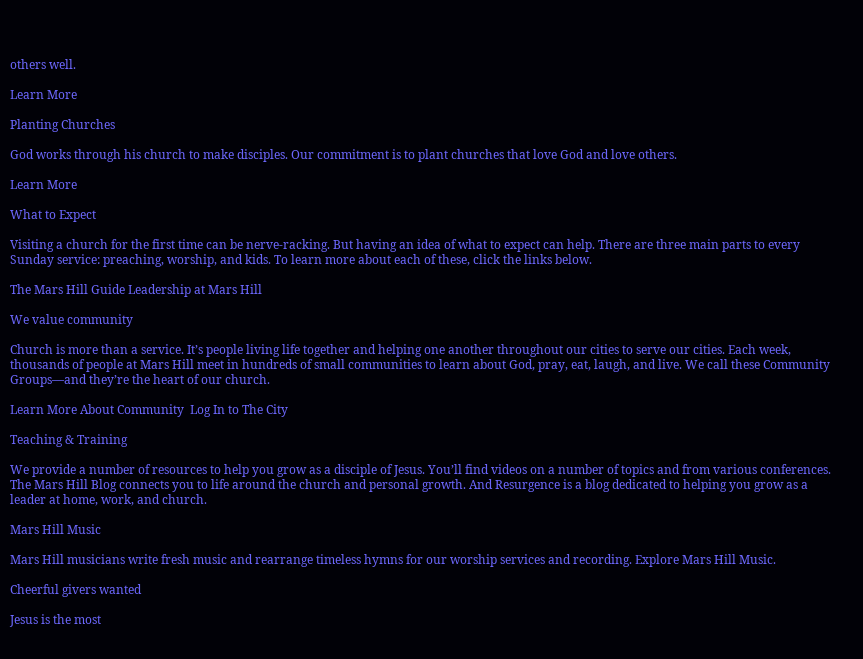others well.

Learn More

Planting Churches

God works through his church to make disciples. Our commitment is to plant churches that love God and love others.

Learn More

What to Expect

Visiting a church for the first time can be nerve-racking. But having an idea of what to expect can help. There are three main parts to every Sunday service: preaching, worship, and kids. To learn more about each of these, click the links below.

The Mars Hill Guide Leadership at Mars Hill

We value community

Church is more than a service. It’s people living life together and helping one another throughout our cities to serve our cities. Each week, thousands of people at Mars Hill meet in hundreds of small communities to learn about God, pray, eat, laugh, and live. We call these Community Groups—and they’re the heart of our church.

Learn More About Community  Log In to The City

Teaching & Training

We provide a number of resources to help you grow as a disciple of Jesus. You’ll find videos on a number of topics and from various conferences. The Mars Hill Blog connects you to life around the church and personal growth. And Resurgence is a blog dedicated to helping you grow as a leader at home, work, and church.

Mars Hill Music

Mars Hill musicians write fresh music and rearrange timeless hymns for our worship services and recording. Explore Mars Hill Music.

Cheerful givers wanted

Jesus is the most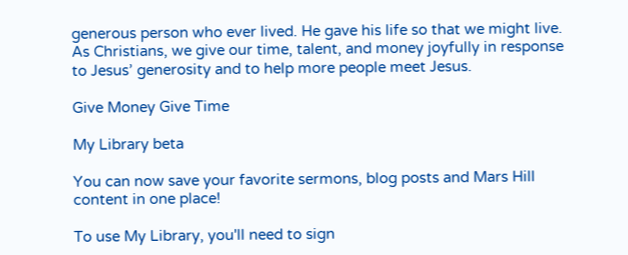generous person who ever lived. He gave his life so that we might live. As Christians, we give our time, talent, and money joyfully in response to Jesus’ generosity and to help more people meet Jesus.

Give Money Give Time

My Library beta

You can now save your favorite sermons, blog posts and Mars Hill content in one place!

To use My Library, you'll need to sign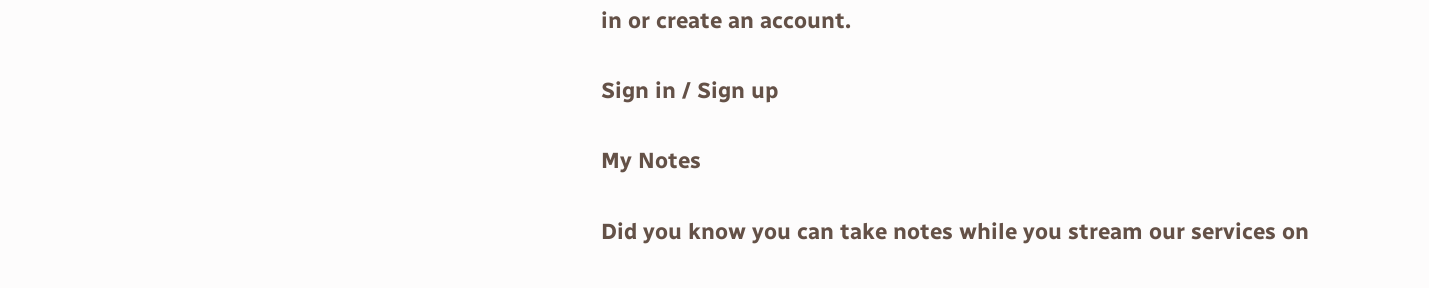in or create an account.

Sign in / Sign up

My Notes

Did you know you can take notes while you stream our services on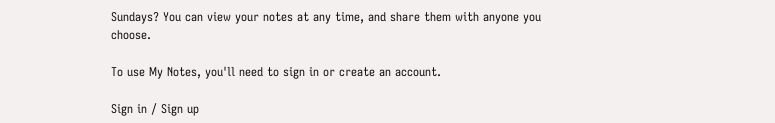Sundays? You can view your notes at any time, and share them with anyone you choose.

To use My Notes, you'll need to sign in or create an account.

Sign in / Sign up